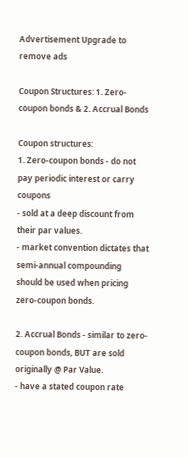Advertisement Upgrade to remove ads

Coupon Structures: 1. Zero-coupon bonds & 2. Accrual Bonds

Coupon structures:
1. Zero-coupon bonds - do not pay periodic interest or carry coupons
- sold at a deep discount from their par values.
- market convention dictates that semi-annual compounding should be used when pricing zero-coupon bonds.

2. Accrual Bonds - similar to zero-coupon bonds, BUT are sold originally @ Par Value.
- have a stated coupon rate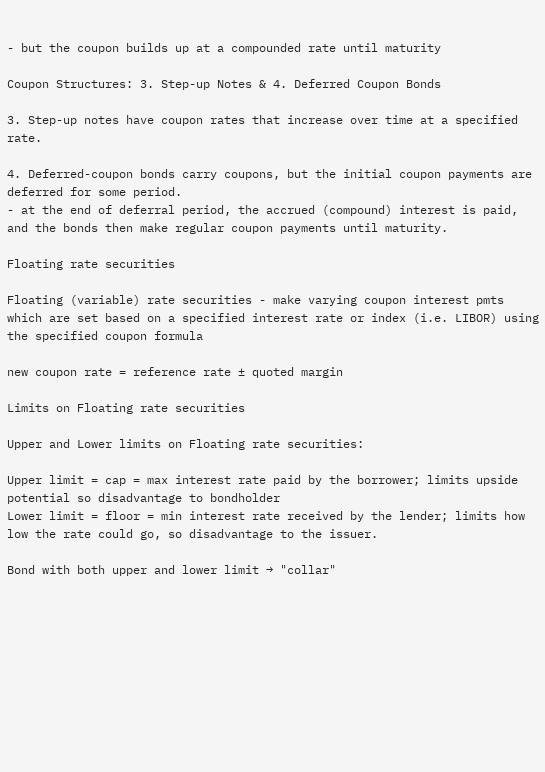- but the coupon builds up at a compounded rate until maturity

Coupon Structures: 3. Step-up Notes & 4. Deferred Coupon Bonds

3. Step-up notes have coupon rates that increase over time at a specified rate.

4. Deferred-coupon bonds carry coupons, but the initial coupon payments are deferred for some period.
- at the end of deferral period, the accrued (compound) interest is paid, and the bonds then make regular coupon payments until maturity.

Floating rate securities

Floating (variable) rate securities - make varying coupon interest pmts which are set based on a specified interest rate or index (i.e. LIBOR) using the specified coupon formula

new coupon rate = reference rate ± quoted margin

Limits on Floating rate securities

Upper and Lower limits on Floating rate securities:

Upper limit = cap = max interest rate paid by the borrower; limits upside potential so disadvantage to bondholder
Lower limit = floor = min interest rate received by the lender; limits how low the rate could go, so disadvantage to the issuer.

Bond with both upper and lower limit → "collar"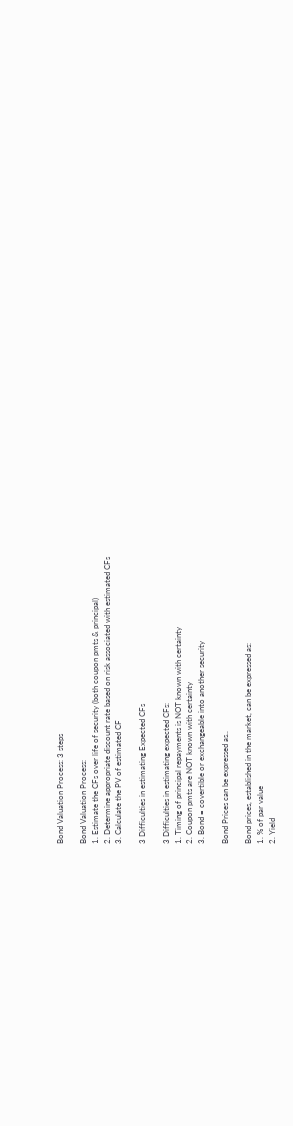Bond Valuation Process: 3 steps

Bond Valuation Process:
1. Estimate the CFs over life of security (both coupon pmts & principal)
2. Determine appropriate discount rate based on risk associated with estimated CFs
3. Calculate the PV of estimated CF

3 Difficulties in estimating Expected CFs

3 Difficulties in estimating expected CFs:
1. Timing of principal repayments is NOT known with certainty
2. Coupon pmts are NOT known with certainty
3. Bond = covertible or exchangeable into another security

Bond Prices can be expressed as..

Bond prices, established in the market, can be expressed as:
1. % of par value
2. Yield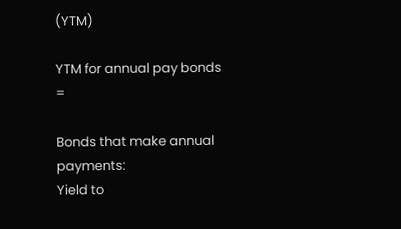(YTM)

YTM for annual pay bonds =

Bonds that make annual payments:
Yield to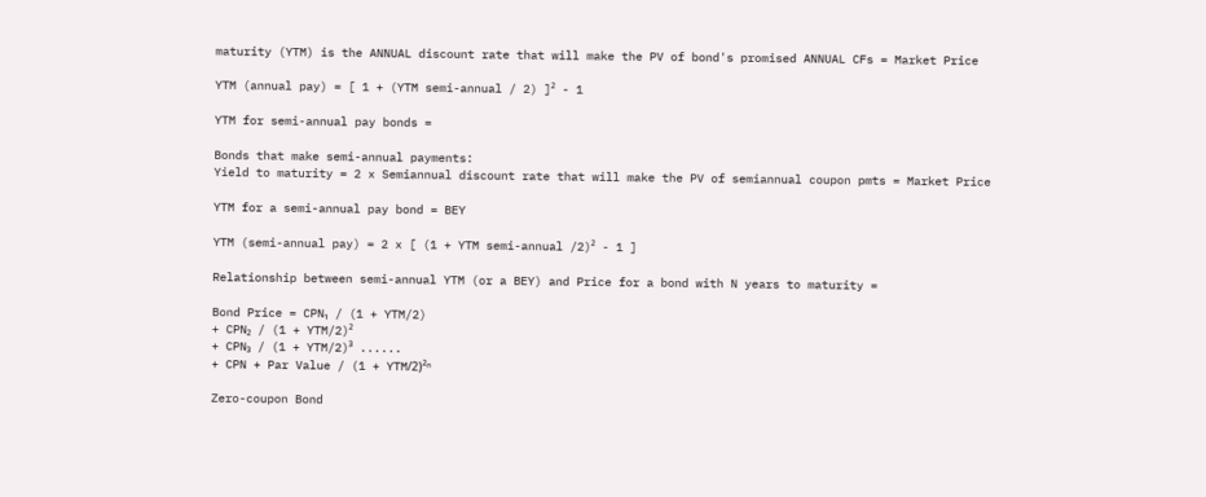maturity (YTM) is the ANNUAL discount rate that will make the PV of bond's promised ANNUAL CFs = Market Price

YTM (annual pay) = [ 1 + (YTM semi-annual / 2) ]² - 1

YTM for semi-annual pay bonds =

Bonds that make semi-annual payments:
Yield to maturity = 2 x Semiannual discount rate that will make the PV of semiannual coupon pmts = Market Price

YTM for a semi-annual pay bond = BEY

YTM (semi-annual pay) = 2 x [ (1 + YTM semi-annual /2)² - 1 ]

Relationship between semi-annual YTM (or a BEY) and Price for a bond with N years to maturity =

Bond Price = CPN₁ / (1 + YTM/2)
+ CPN₂ / (1 + YTM/2)²
+ CPN₃ / (1 + YTM/2)³ ......
+ CPN + Par Value / (1 + YTM/2)²ⁿ

Zero-coupon Bond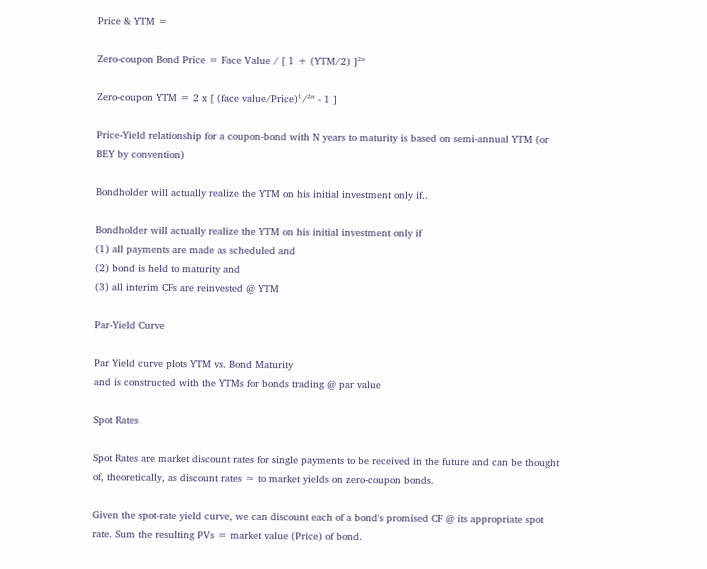Price & YTM =

Zero-coupon Bond Price = Face Value / [ 1 + (YTM/2) ]²ⁿ

Zero-coupon YTM = 2 x [ (face value/Price)¹/²ⁿ - 1 ]

Price-Yield relationship for a coupon-bond with N years to maturity is based on semi-annual YTM (or BEY by convention)

Bondholder will actually realize the YTM on his initial investment only if..

Bondholder will actually realize the YTM on his initial investment only if
(1) all payments are made as scheduled and
(2) bond is held to maturity and
(3) all interim CFs are reinvested @ YTM

Par-Yield Curve

Par Yield curve plots YTM vs. Bond Maturity
and is constructed with the YTMs for bonds trading @ par value

Spot Rates

Spot Rates are market discount rates for single payments to be received in the future and can be thought of, theoretically, as discount rates ≈ to market yields on zero-coupon bonds.

Given the spot-rate yield curve, we can discount each of a bond's promised CF @ its appropriate spot rate. Sum the resulting PVs = market value (Price) of bond.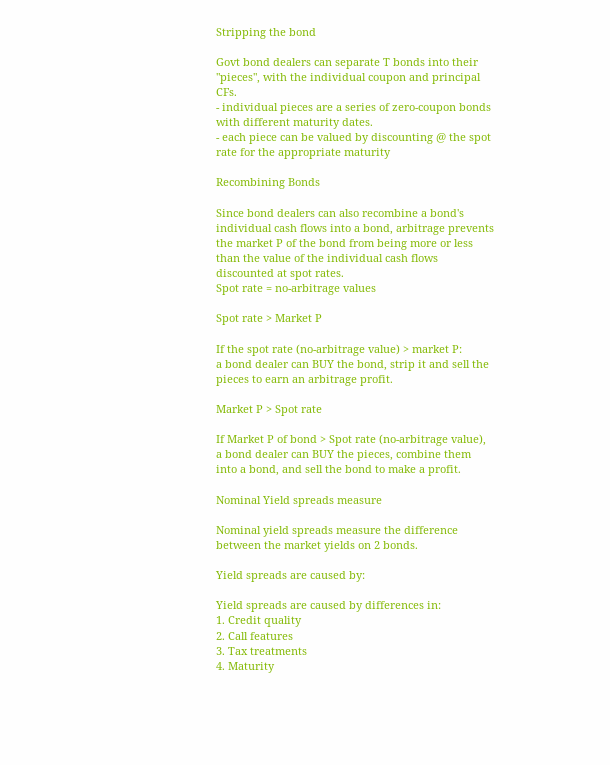Stripping the bond

Govt bond dealers can separate T bonds into their "pieces", with the individual coupon and principal CFs.
- individual pieces are a series of zero-coupon bonds with different maturity dates.
- each piece can be valued by discounting @ the spot rate for the appropriate maturity

Recombining Bonds

Since bond dealers can also recombine a bond's individual cash flows into a bond, arbitrage prevents the market P of the bond from being more or less than the value of the individual cash flows discounted at spot rates.
Spot rate = no-arbitrage values

Spot rate > Market P

If the spot rate (no-arbitrage value) > market P:
a bond dealer can BUY the bond, strip it and sell the pieces to earn an arbitrage profit.

Market P > Spot rate

If Market P of bond > Spot rate (no-arbitrage value),
a bond dealer can BUY the pieces, combine them into a bond, and sell the bond to make a profit.

Nominal Yield spreads measure

Nominal yield spreads measure the difference between the market yields on 2 bonds.

Yield spreads are caused by:

Yield spreads are caused by differences in:
1. Credit quality
2. Call features
3. Tax treatments
4. Maturity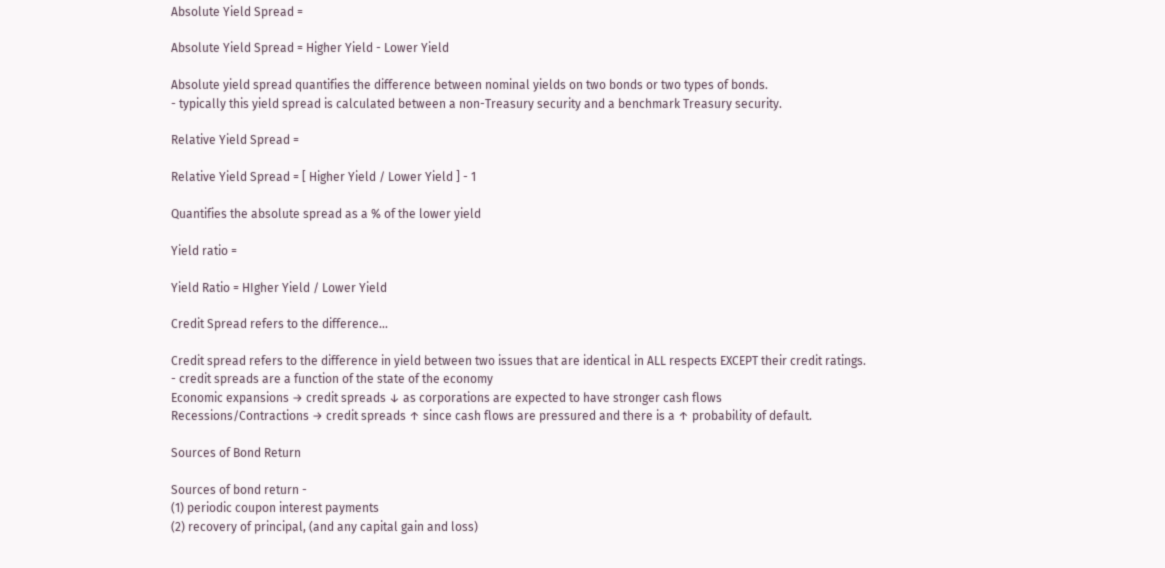Absolute Yield Spread =

Absolute Yield Spread = Higher Yield - Lower Yield

Absolute yield spread quantifies the difference between nominal yields on two bonds or two types of bonds.
- typically this yield spread is calculated between a non-Treasury security and a benchmark Treasury security.

Relative Yield Spread =

Relative Yield Spread = [ Higher Yield / Lower Yield ] - 1

Quantifies the absolute spread as a % of the lower yield

Yield ratio =

Yield Ratio = HIgher Yield / Lower Yield

Credit Spread refers to the difference...

Credit spread refers to the difference in yield between two issues that are identical in ALL respects EXCEPT their credit ratings.
- credit spreads are a function of the state of the economy
Economic expansions → credit spreads ↓ as corporations are expected to have stronger cash flows
Recessions/Contractions → credit spreads ↑ since cash flows are pressured and there is a ↑ probability of default.

Sources of Bond Return

Sources of bond return -
(1) periodic coupon interest payments
(2) recovery of principal, (and any capital gain and loss)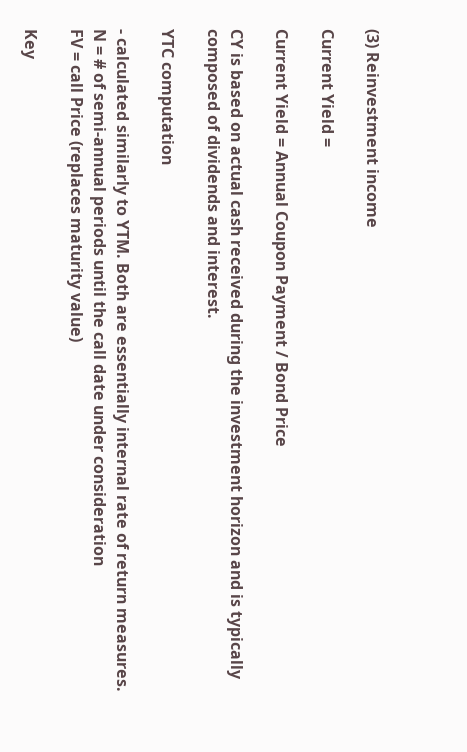(3) Reinvestment income

Current Yield =

Current Yield = Annual Coupon Payment / Bond Price

CY is based on actual cash received during the investment horizon and is typically composed of dividends and interest.

YTC computation

- calculated similarly to YTM. Both are essentially internal rate of return measures.
N = # of semi-annual periods until the call date under consideration
FV = call Price (replaces maturity value)

Key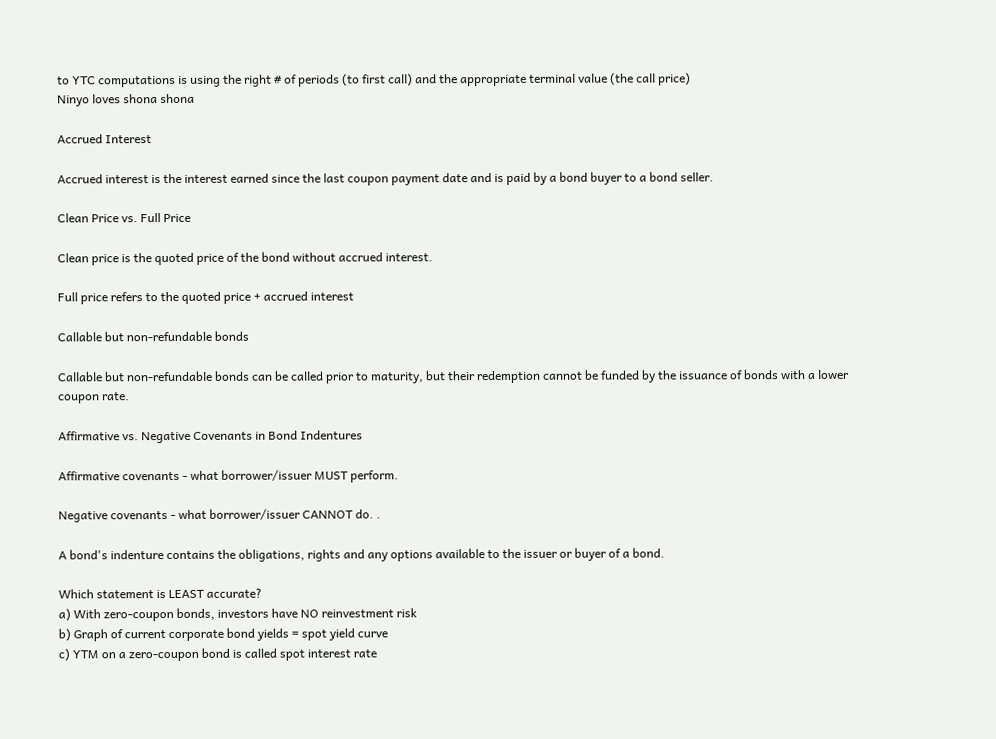to YTC computations is using the right # of periods (to first call) and the appropriate terminal value (the call price)
Ninyo loves shona shona

Accrued Interest

Accrued interest is the interest earned since the last coupon payment date and is paid by a bond buyer to a bond seller.

Clean Price vs. Full Price

Clean price is the quoted price of the bond without accrued interest.

Full price refers to the quoted price + accrued interest

Callable but non-refundable bonds

Callable but non-refundable bonds can be called prior to maturity, but their redemption cannot be funded by the issuance of bonds with a lower coupon rate.

Affirmative vs. Negative Covenants in Bond Indentures

Affirmative covenants - what borrower/issuer MUST perform.

Negative covenants - what borrower/issuer CANNOT do. .

A bond's indenture contains the obligations, rights and any options available to the issuer or buyer of a bond.

Which statement is LEAST accurate?
a) With zero-coupon bonds, investors have NO reinvestment risk
b) Graph of current corporate bond yields = spot yield curve
c) YTM on a zero-coupon bond is called spot interest rate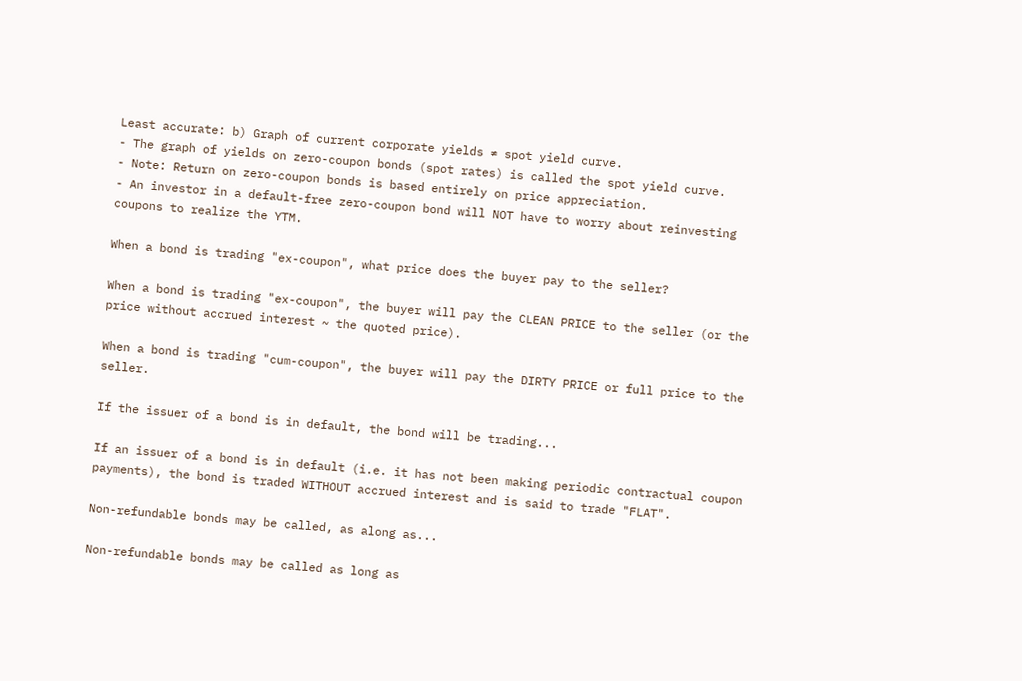Least accurate: b) Graph of current corporate yields ≠ spot yield curve.
- The graph of yields on zero-coupon bonds (spot rates) is called the spot yield curve.
- Note: Return on zero-coupon bonds is based entirely on price appreciation.
- An investor in a default-free zero-coupon bond will NOT have to worry about reinvesting coupons to realize the YTM.

When a bond is trading "ex-coupon", what price does the buyer pay to the seller?

When a bond is trading "ex-coupon", the buyer will pay the CLEAN PRICE to the seller (or the price without accrued interest ~ the quoted price).

When a bond is trading "cum-coupon", the buyer will pay the DIRTY PRICE or full price to the seller.

If the issuer of a bond is in default, the bond will be trading...

If an issuer of a bond is in default (i.e. it has not been making periodic contractual coupon payments), the bond is traded WITHOUT accrued interest and is said to trade "FLAT".

Non-refundable bonds may be called, as along as...

Non-refundable bonds may be called as long as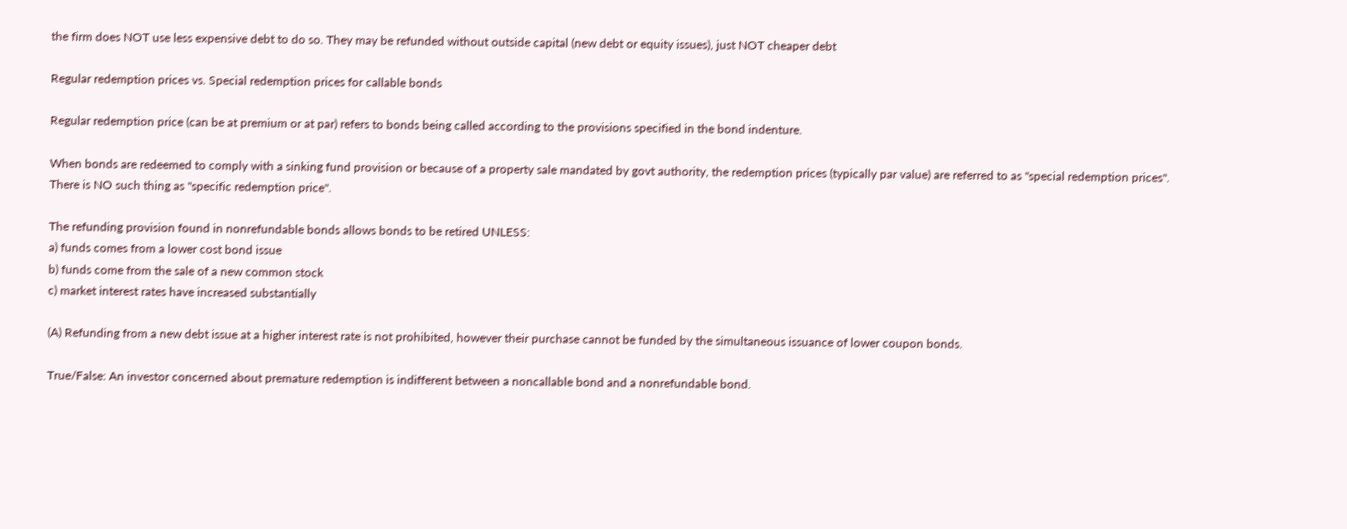the firm does NOT use less expensive debt to do so. They may be refunded without outside capital (new debt or equity issues), just NOT cheaper debt

Regular redemption prices vs. Special redemption prices for callable bonds

Regular redemption price (can be at premium or at par) refers to bonds being called according to the provisions specified in the bond indenture.

When bonds are redeemed to comply with a sinking fund provision or because of a property sale mandated by govt authority, the redemption prices (typically par value) are referred to as "special redemption prices".
There is NO such thing as "specific redemption price".

The refunding provision found in nonrefundable bonds allows bonds to be retired UNLESS:
a) funds comes from a lower cost bond issue
b) funds come from the sale of a new common stock
c) market interest rates have increased substantially

(A) Refunding from a new debt issue at a higher interest rate is not prohibited, however their purchase cannot be funded by the simultaneous issuance of lower coupon bonds.

True/False: An investor concerned about premature redemption is indifferent between a noncallable bond and a nonrefundable bond.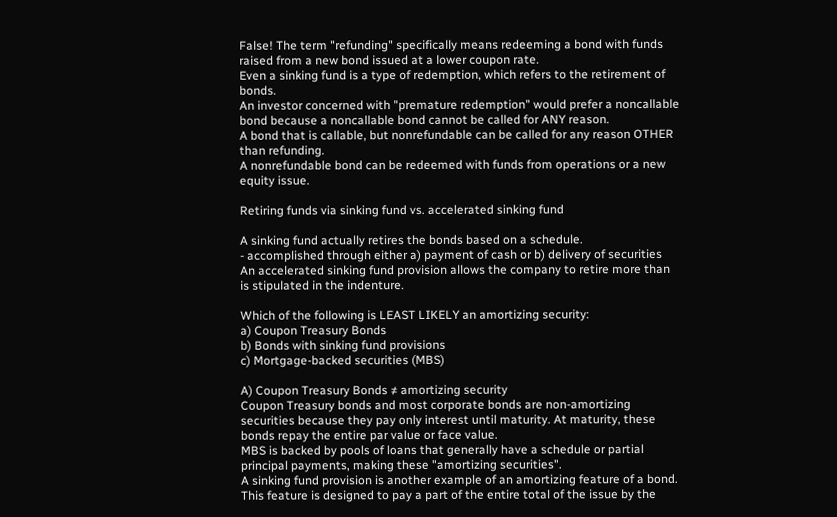False! The term "refunding" specifically means redeeming a bond with funds raised from a new bond issued at a lower coupon rate.
Even a sinking fund is a type of redemption, which refers to the retirement of bonds.
An investor concerned with "premature redemption" would prefer a noncallable bond because a noncallable bond cannot be called for ANY reason.
A bond that is callable, but nonrefundable can be called for any reason OTHER than refunding.
A nonrefundable bond can be redeemed with funds from operations or a new equity issue.

Retiring funds via sinking fund vs. accelerated sinking fund

A sinking fund actually retires the bonds based on a schedule.
- accomplished through either a) payment of cash or b) delivery of securities
An accelerated sinking fund provision allows the company to retire more than is stipulated in the indenture.

Which of the following is LEAST LIKELY an amortizing security:
a) Coupon Treasury Bonds
b) Bonds with sinking fund provisions
c) Mortgage-backed securities (MBS)

A) Coupon Treasury Bonds ≠ amortizing security
Coupon Treasury bonds and most corporate bonds are non-amortizing securities because they pay only interest until maturity. At maturity, these bonds repay the entire par value or face value.
MBS is backed by pools of loans that generally have a schedule or partial principal payments, making these "amortizing securities".
A sinking fund provision is another example of an amortizing feature of a bond. This feature is designed to pay a part of the entire total of the issue by the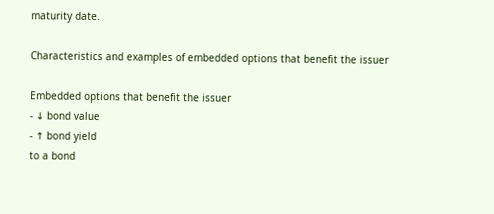maturity date.

Characteristics and examples of embedded options that benefit the issuer

Embedded options that benefit the issuer
- ↓ bond value
- ↑ bond yield
to a bond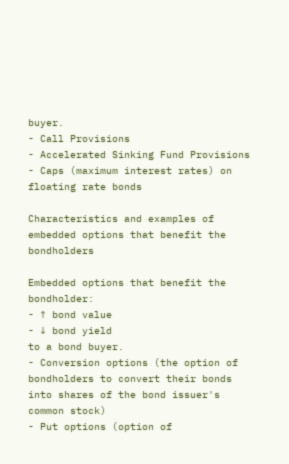buyer.
- Call Provisions
- Accelerated Sinking Fund Provisions
- Caps (maximum interest rates) on floating rate bonds

Characteristics and examples of embedded options that benefit the bondholders

Embedded options that benefit the bondholder:
- ↑ bond value
- ↓ bond yield
to a bond buyer.
- Conversion options (the option of bondholders to convert their bonds into shares of the bond issuer's common stock)
- Put options (option of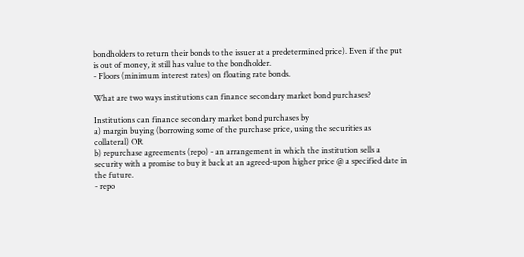bondholders to return their bonds to the issuer at a predetermined price). Even if the put is out of money, it still has value to the bondholder.
- Floors (minimum interest rates) on floating rate bonds.

What are two ways institutions can finance secondary market bond purchases?

Institutions can finance secondary market bond purchases by
a) margin buying (borrowing some of the purchase price, using the securities as collateral) OR
b) repurchase agreements (repo) - an arrangement in which the institution sells a security with a promise to buy it back at an agreed-upon higher price @ a specified date in the future.
- repo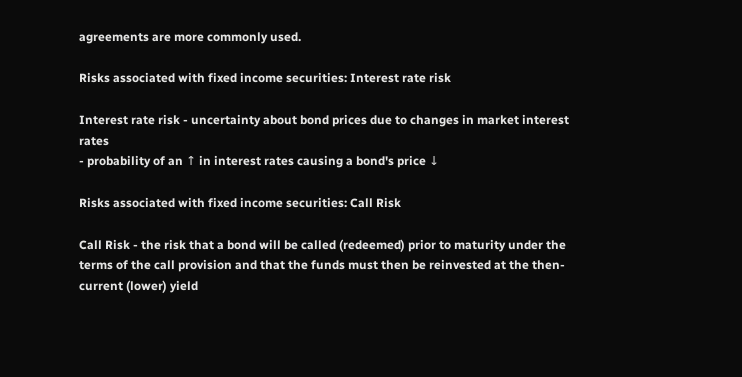agreements are more commonly used.

Risks associated with fixed income securities: Interest rate risk

Interest rate risk - uncertainty about bond prices due to changes in market interest rates
- probability of an ↑ in interest rates causing a bond's price ↓

Risks associated with fixed income securities: Call Risk

Call Risk - the risk that a bond will be called (redeemed) prior to maturity under the terms of the call provision and that the funds must then be reinvested at the then-current (lower) yield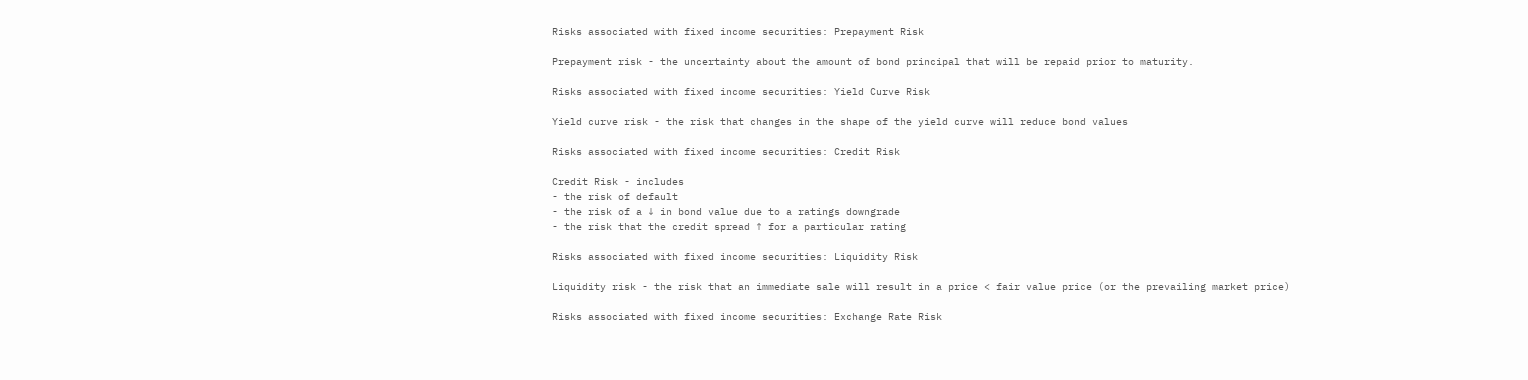Risks associated with fixed income securities: Prepayment Risk

Prepayment risk - the uncertainty about the amount of bond principal that will be repaid prior to maturity.

Risks associated with fixed income securities: Yield Curve Risk

Yield curve risk - the risk that changes in the shape of the yield curve will reduce bond values

Risks associated with fixed income securities: Credit Risk

Credit Risk - includes
- the risk of default
- the risk of a ↓ in bond value due to a ratings downgrade
- the risk that the credit spread ↑ for a particular rating

Risks associated with fixed income securities: Liquidity Risk

Liquidity risk - the risk that an immediate sale will result in a price < fair value price (or the prevailing market price)

Risks associated with fixed income securities: Exchange Rate Risk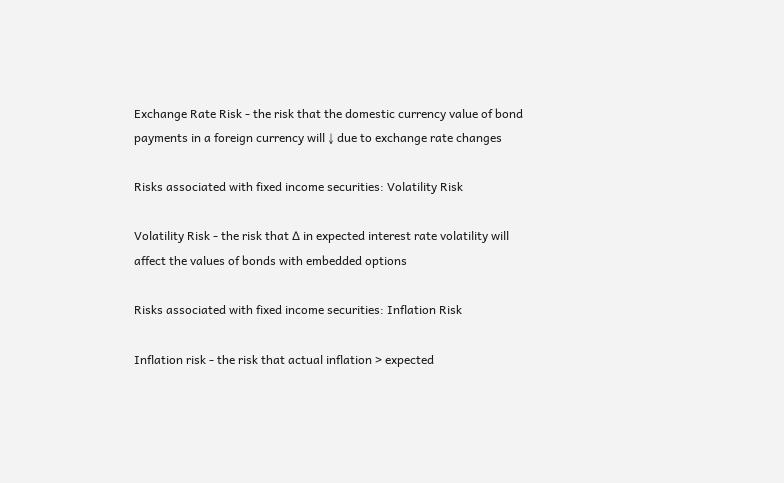Exchange Rate Risk - the risk that the domestic currency value of bond payments in a foreign currency will ↓ due to exchange rate changes

Risks associated with fixed income securities: Volatility Risk

Volatility Risk - the risk that ∆ in expected interest rate volatility will affect the values of bonds with embedded options

Risks associated with fixed income securities: Inflation Risk

Inflation risk - the risk that actual inflation > expected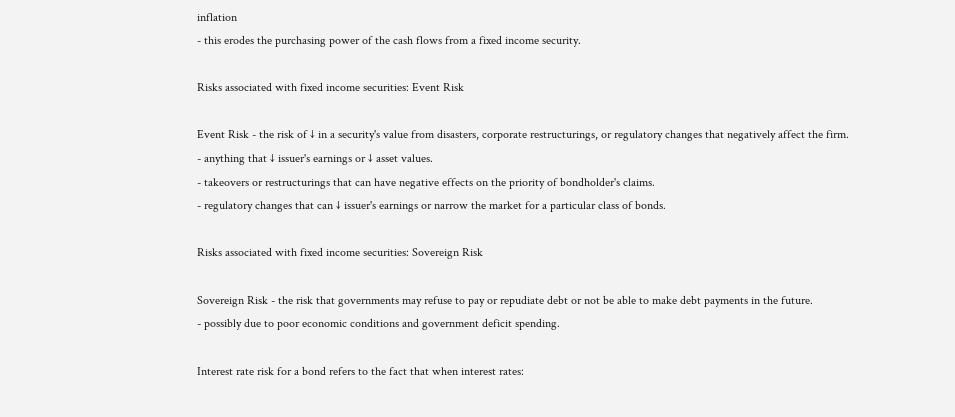inflation
- this erodes the purchasing power of the cash flows from a fixed income security.

Risks associated with fixed income securities: Event Risk

Event Risk - the risk of ↓ in a security's value from disasters, corporate restructurings, or regulatory changes that negatively affect the firm.
- anything that ↓ issuer's earnings or ↓ asset values.
- takeovers or restructurings that can have negative effects on the priority of bondholder's claims.
- regulatory changes that can ↓ issuer's earnings or narrow the market for a particular class of bonds.

Risks associated with fixed income securities: Sovereign Risk

Sovereign Risk - the risk that governments may refuse to pay or repudiate debt or not be able to make debt payments in the future.
- possibly due to poor economic conditions and government deficit spending.

Interest rate risk for a bond refers to the fact that when interest rates: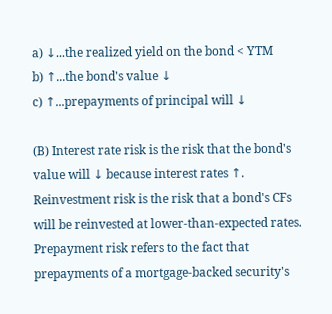a) ↓...the realized yield on the bond < YTM
b) ↑...the bond's value ↓
c) ↑...prepayments of principal will ↓

(B) Interest rate risk is the risk that the bond's value will ↓ because interest rates ↑.
Reinvestment risk is the risk that a bond's CFs will be reinvested at lower-than-expected rates.
Prepayment risk refers to the fact that prepayments of a mortgage-backed security's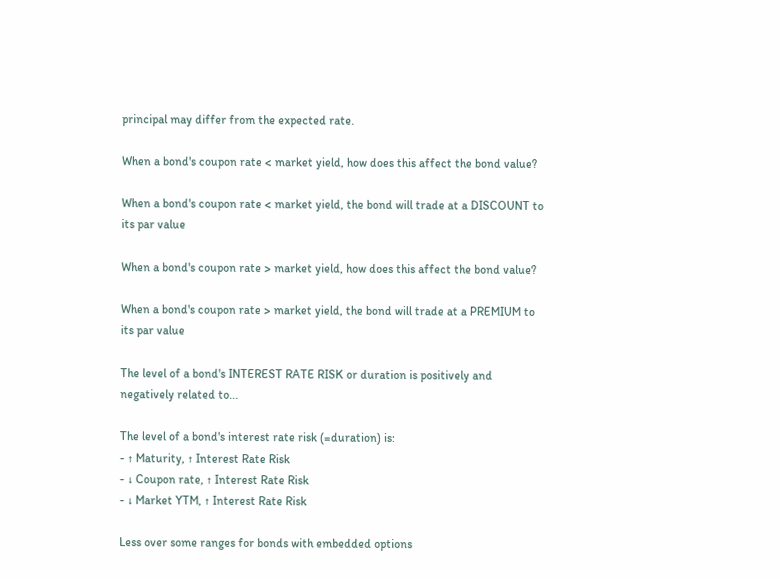principal may differ from the expected rate.

When a bond's coupon rate < market yield, how does this affect the bond value?

When a bond's coupon rate < market yield, the bond will trade at a DISCOUNT to its par value

When a bond's coupon rate > market yield, how does this affect the bond value?

When a bond's coupon rate > market yield, the bond will trade at a PREMIUM to its par value

The level of a bond's INTEREST RATE RISK or duration is positively and negatively related to...

The level of a bond's interest rate risk (=duration) is:
- ↑ Maturity, ↑ Interest Rate Risk
- ↓ Coupon rate, ↑ Interest Rate Risk
- ↓ Market YTM, ↑ Interest Rate Risk

Less over some ranges for bonds with embedded options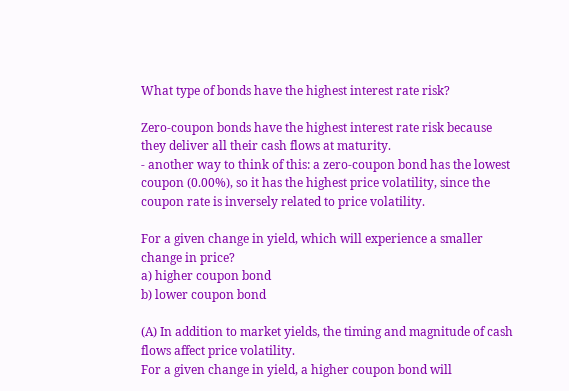What type of bonds have the highest interest rate risk?

Zero-coupon bonds have the highest interest rate risk because they deliver all their cash flows at maturity.
- another way to think of this: a zero-coupon bond has the lowest coupon (0.00%), so it has the highest price volatility, since the coupon rate is inversely related to price volatility.

For a given change in yield, which will experience a smaller change in price?
a) higher coupon bond
b) lower coupon bond

(A) In addition to market yields, the timing and magnitude of cash flows affect price volatility.
For a given change in yield, a higher coupon bond will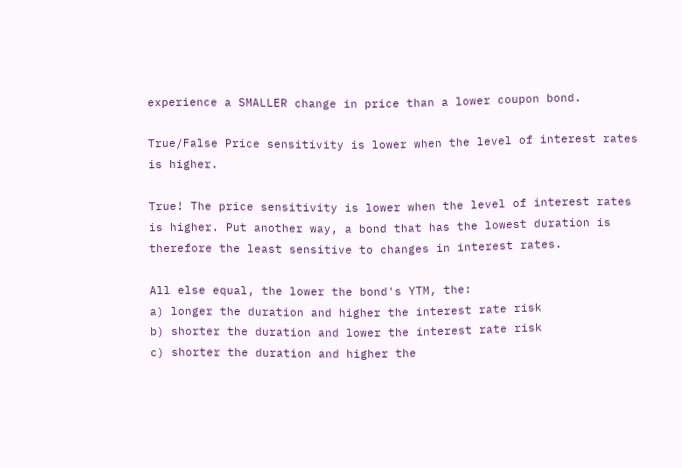experience a SMALLER change in price than a lower coupon bond.

True/False Price sensitivity is lower when the level of interest rates is higher.

True! The price sensitivity is lower when the level of interest rates is higher. Put another way, a bond that has the lowest duration is therefore the least sensitive to changes in interest rates.

All else equal, the lower the bond's YTM, the:
a) longer the duration and higher the interest rate risk
b) shorter the duration and lower the interest rate risk
c) shorter the duration and higher the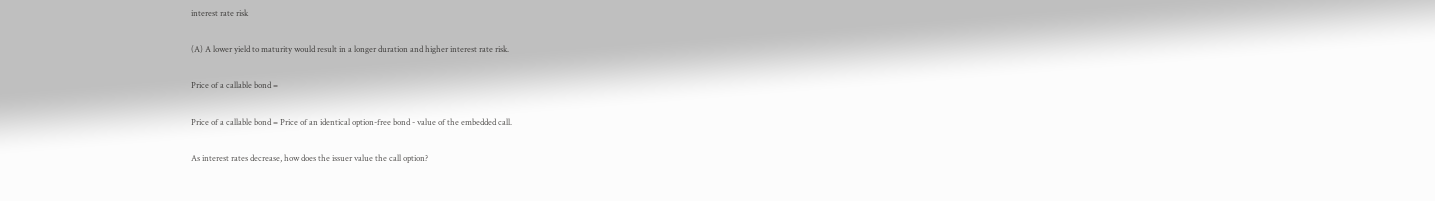interest rate risk

(A) A lower yield to maturity would result in a longer duration and higher interest rate risk.

Price of a callable bond =

Price of a callable bond = Price of an identical option-free bond - value of the embedded call.

As interest rates decrease, how does the issuer value the call option?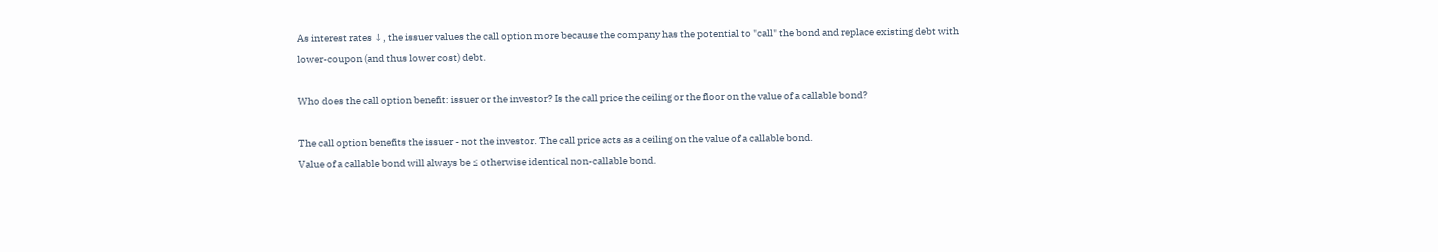As interest rates ↓, the issuer values the call option more because the company has the potential to "call" the bond and replace existing debt with lower-coupon (and thus lower cost) debt.

Who does the call option benefit: issuer or the investor? Is the call price the ceiling or the floor on the value of a callable bond?

The call option benefits the issuer - not the investor. The call price acts as a ceiling on the value of a callable bond.
Value of a callable bond will always be ≤ otherwise identical non-callable bond.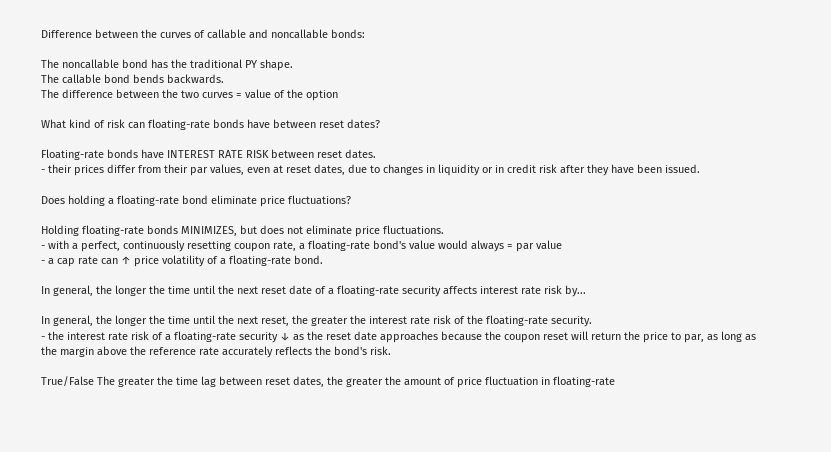Difference between the curves of callable and noncallable bonds:

The noncallable bond has the traditional PY shape.
The callable bond bends backwards.
The difference between the two curves = value of the option

What kind of risk can floating-rate bonds have between reset dates?

Floating-rate bonds have INTEREST RATE RISK between reset dates.
- their prices differ from their par values, even at reset dates, due to changes in liquidity or in credit risk after they have been issued.

Does holding a floating-rate bond eliminate price fluctuations?

Holding floating-rate bonds MINIMIZES, but does not eliminate price fluctuations.
- with a perfect, continuously resetting coupon rate, a floating-rate bond's value would always = par value
- a cap rate can ↑ price volatility of a floating-rate bond.

In general, the longer the time until the next reset date of a floating-rate security affects interest rate risk by...

In general, the longer the time until the next reset, the greater the interest rate risk of the floating-rate security.
- the interest rate risk of a floating-rate security ↓ as the reset date approaches because the coupon reset will return the price to par, as long as the margin above the reference rate accurately reflects the bond's risk.

True/False The greater the time lag between reset dates, the greater the amount of price fluctuation in floating-rate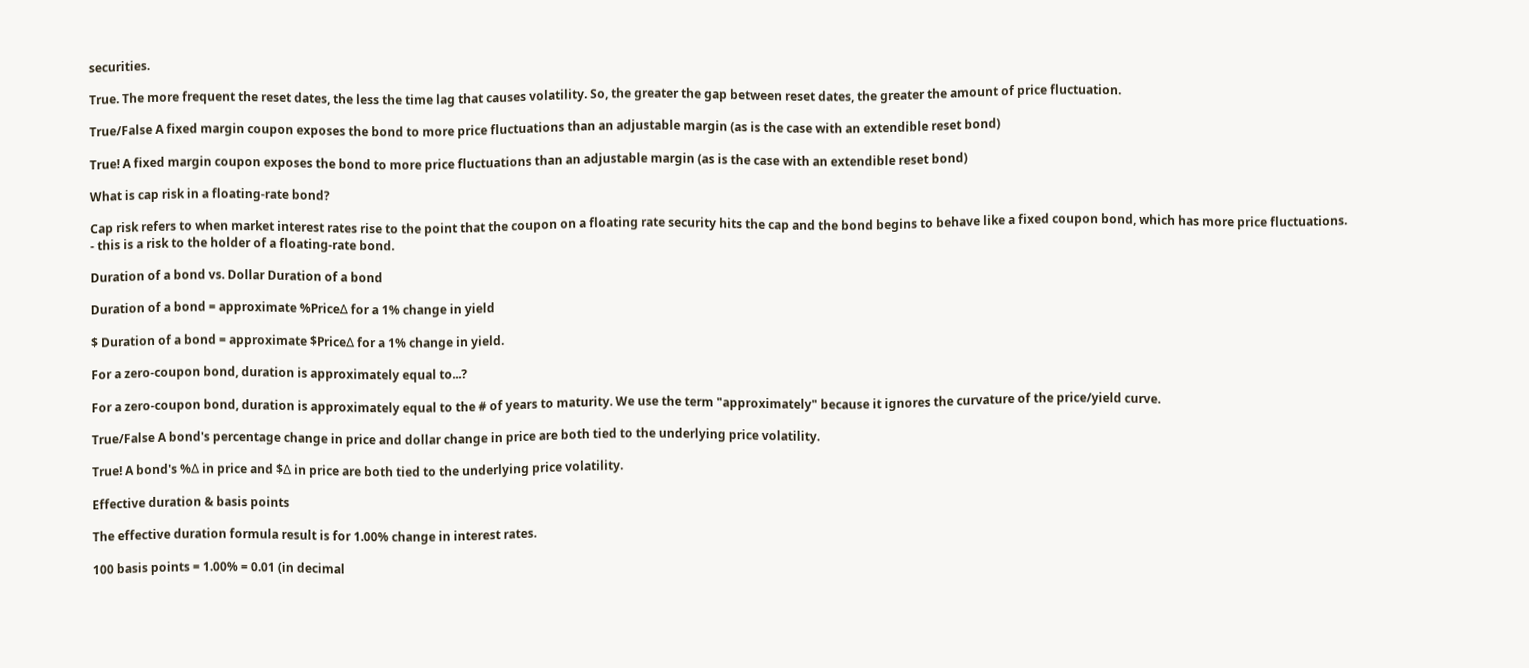securities.

True. The more frequent the reset dates, the less the time lag that causes volatility. So, the greater the gap between reset dates, the greater the amount of price fluctuation.

True/False A fixed margin coupon exposes the bond to more price fluctuations than an adjustable margin (as is the case with an extendible reset bond)

True! A fixed margin coupon exposes the bond to more price fluctuations than an adjustable margin (as is the case with an extendible reset bond)

What is cap risk in a floating-rate bond?

Cap risk refers to when market interest rates rise to the point that the coupon on a floating rate security hits the cap and the bond begins to behave like a fixed coupon bond, which has more price fluctuations.
- this is a risk to the holder of a floating-rate bond.

Duration of a bond vs. Dollar Duration of a bond

Duration of a bond = approximate %Price∆ for a 1% change in yield

$ Duration of a bond = approximate $Price∆ for a 1% change in yield.

For a zero-coupon bond, duration is approximately equal to...?

For a zero-coupon bond, duration is approximately equal to the # of years to maturity. We use the term "approximately" because it ignores the curvature of the price/yield curve.

True/False A bond's percentage change in price and dollar change in price are both tied to the underlying price volatility.

True! A bond's %∆ in price and $∆ in price are both tied to the underlying price volatility.

Effective duration & basis points

The effective duration formula result is for 1.00% change in interest rates.

100 basis points = 1.00% = 0.01 (in decimal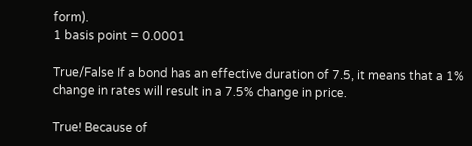form).
1 basis point = 0.0001

True/False If a bond has an effective duration of 7.5, it means that a 1% change in rates will result in a 7.5% change in price.

True! Because of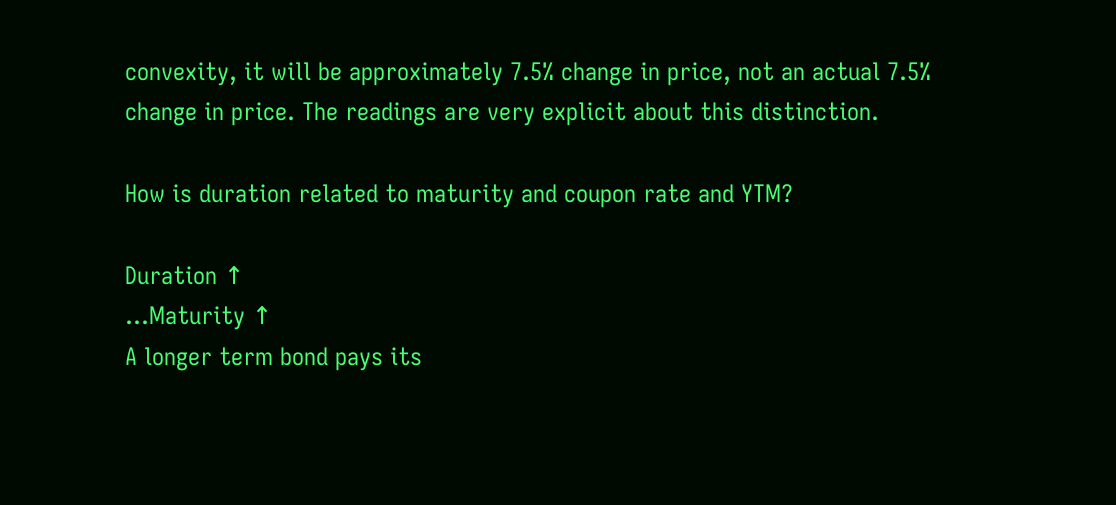convexity, it will be approximately 7.5% change in price, not an actual 7.5% change in price. The readings are very explicit about this distinction.

How is duration related to maturity and coupon rate and YTM?

Duration ↑
...Maturity ↑
A longer term bond pays its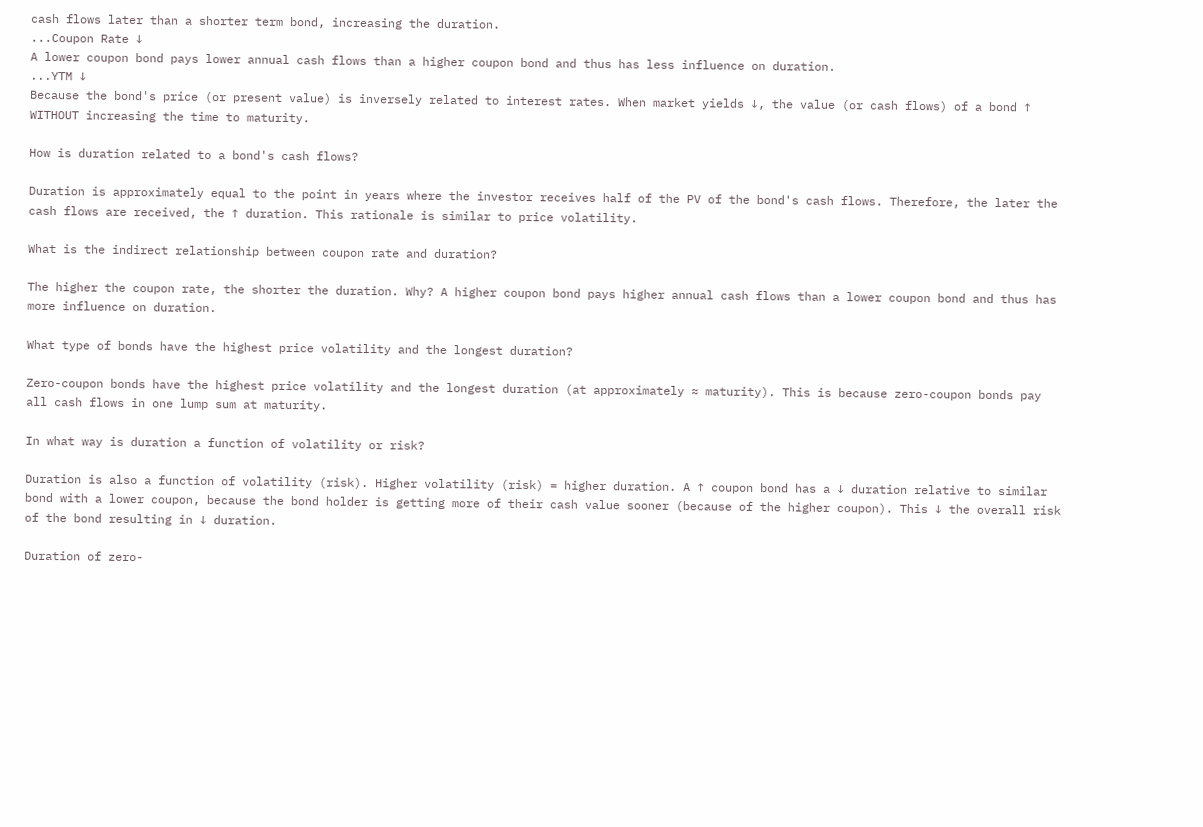cash flows later than a shorter term bond, increasing the duration.
...Coupon Rate ↓
A lower coupon bond pays lower annual cash flows than a higher coupon bond and thus has less influence on duration.
...YTM ↓
Because the bond's price (or present value) is inversely related to interest rates. When market yields ↓, the value (or cash flows) of a bond ↑ WITHOUT increasing the time to maturity.

How is duration related to a bond's cash flows?

Duration is approximately equal to the point in years where the investor receives half of the PV of the bond's cash flows. Therefore, the later the cash flows are received, the ↑ duration. This rationale is similar to price volatility.

What is the indirect relationship between coupon rate and duration?

The higher the coupon rate, the shorter the duration. Why? A higher coupon bond pays higher annual cash flows than a lower coupon bond and thus has more influence on duration.

What type of bonds have the highest price volatility and the longest duration?

Zero-coupon bonds have the highest price volatility and the longest duration (at approximately ≈ maturity). This is because zero-coupon bonds pay all cash flows in one lump sum at maturity.

In what way is duration a function of volatility or risk?

Duration is also a function of volatility (risk). Higher volatility (risk) = higher duration. A ↑ coupon bond has a ↓ duration relative to similar bond with a lower coupon, because the bond holder is getting more of their cash value sooner (because of the higher coupon). This ↓ the overall risk of the bond resulting in ↓ duration.

Duration of zero-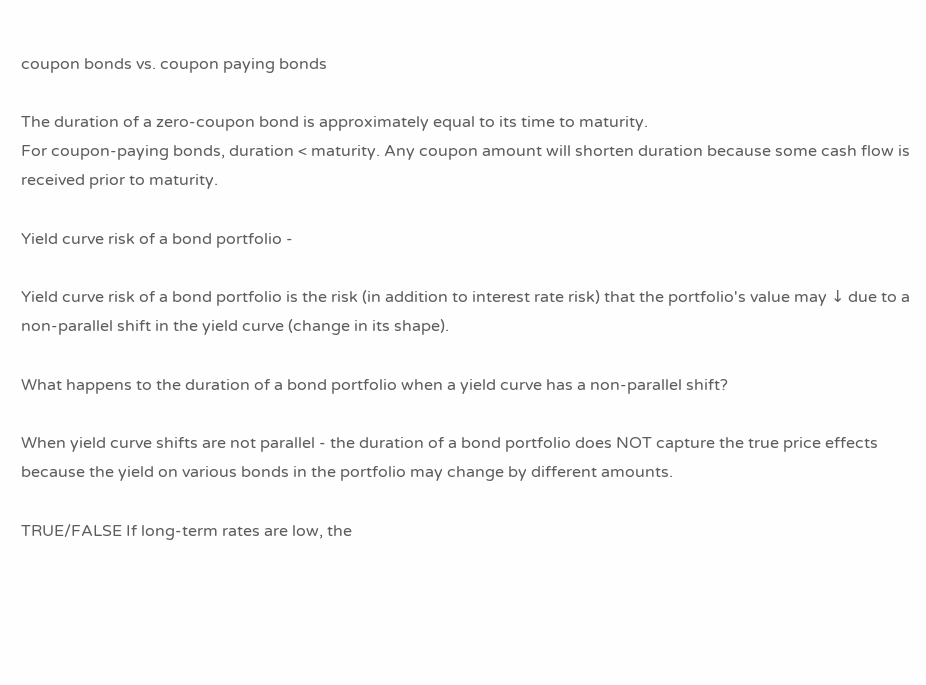coupon bonds vs. coupon paying bonds

The duration of a zero-coupon bond is approximately equal to its time to maturity.
For coupon-paying bonds, duration < maturity. Any coupon amount will shorten duration because some cash flow is received prior to maturity.

Yield curve risk of a bond portfolio -

Yield curve risk of a bond portfolio is the risk (in addition to interest rate risk) that the portfolio's value may ↓ due to a non-parallel shift in the yield curve (change in its shape).

What happens to the duration of a bond portfolio when a yield curve has a non-parallel shift?

When yield curve shifts are not parallel - the duration of a bond portfolio does NOT capture the true price effects because the yield on various bonds in the portfolio may change by different amounts.

TRUE/FALSE If long-term rates are low, the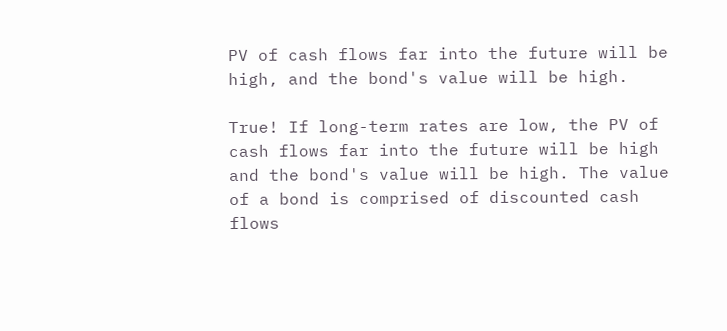PV of cash flows far into the future will be high, and the bond's value will be high.

True! If long-term rates are low, the PV of cash flows far into the future will be high and the bond's value will be high. The value of a bond is comprised of discounted cash flows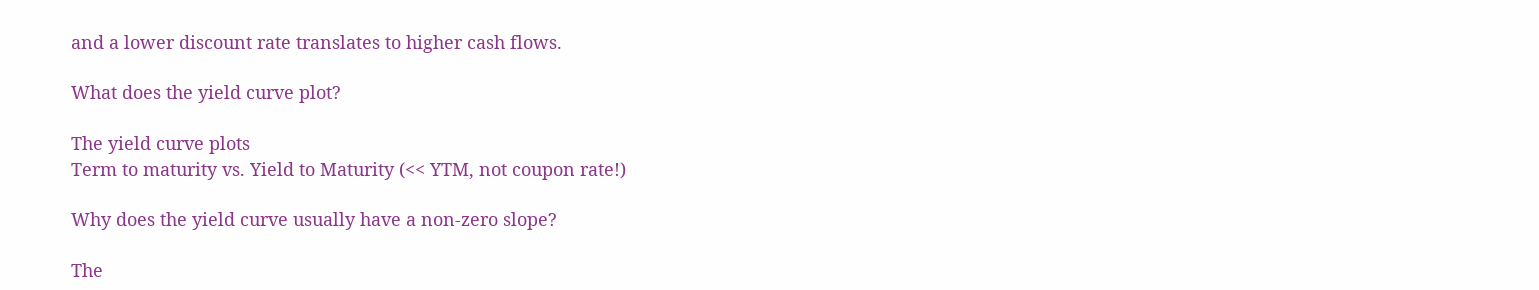and a lower discount rate translates to higher cash flows.

What does the yield curve plot?

The yield curve plots
Term to maturity vs. Yield to Maturity (<< YTM, not coupon rate!)

Why does the yield curve usually have a non-zero slope?

The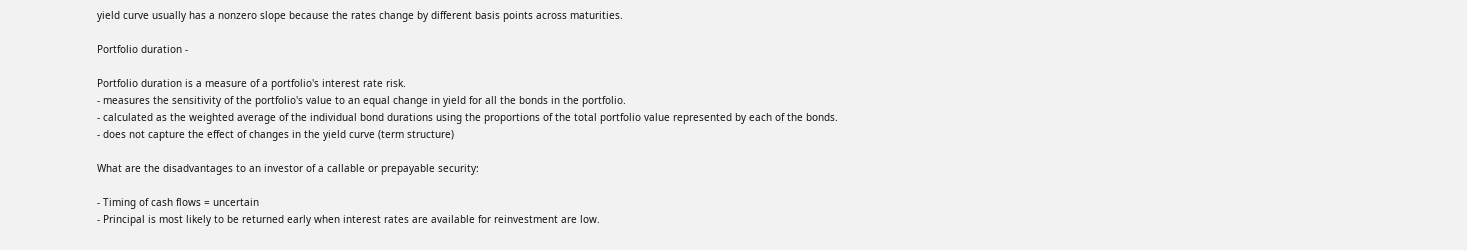yield curve usually has a nonzero slope because the rates change by different basis points across maturities.

Portfolio duration -

Portfolio duration is a measure of a portfolio's interest rate risk.
- measures the sensitivity of the portfolio's value to an equal change in yield for all the bonds in the portfolio.
- calculated as the weighted average of the individual bond durations using the proportions of the total portfolio value represented by each of the bonds.
- does not capture the effect of changes in the yield curve (term structure)

What are the disadvantages to an investor of a callable or prepayable security:

- Timing of cash flows = uncertain
- Principal is most likely to be returned early when interest rates are available for reinvestment are low.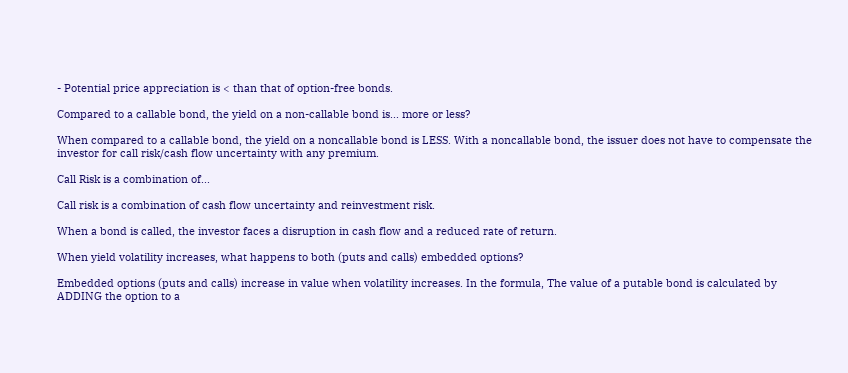- Potential price appreciation is < than that of option-free bonds.

Compared to a callable bond, the yield on a non-callable bond is... more or less?

When compared to a callable bond, the yield on a noncallable bond is LESS. With a noncallable bond, the issuer does not have to compensate the investor for call risk/cash flow uncertainty with any premium.

Call Risk is a combination of...

Call risk is a combination of cash flow uncertainty and reinvestment risk.

When a bond is called, the investor faces a disruption in cash flow and a reduced rate of return.

When yield volatility increases, what happens to both (puts and calls) embedded options?

Embedded options (puts and calls) increase in value when volatility increases. In the formula, The value of a putable bond is calculated by ADDING the option to a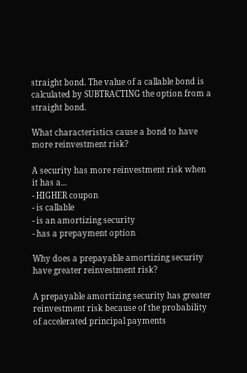straight bond. The value of a callable bond is calculated by SUBTRACTING the option from a straight bond.

What characteristics cause a bond to have more reinvestment risk?

A security has more reinvestment risk when it has a...
- HIGHER coupon
- is callable
- is an amortizing security
- has a prepayment option

Why does a prepayable amortizing security have greater reinvestment risk?

A prepayable amortizing security has greater reinvestment risk because of the probability of accelerated principal payments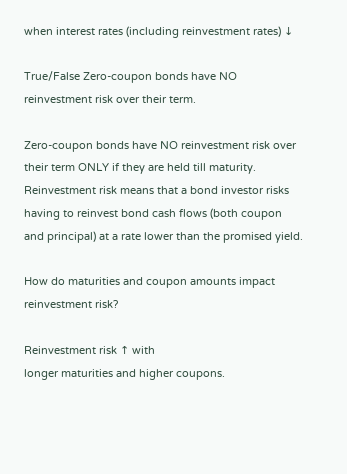when interest rates (including reinvestment rates) ↓

True/False Zero-coupon bonds have NO reinvestment risk over their term.

Zero-coupon bonds have NO reinvestment risk over their term ONLY if they are held till maturity. Reinvestment risk means that a bond investor risks having to reinvest bond cash flows (both coupon and principal) at a rate lower than the promised yield.

How do maturities and coupon amounts impact reinvestment risk?

Reinvestment risk ↑ with
longer maturities and higher coupons.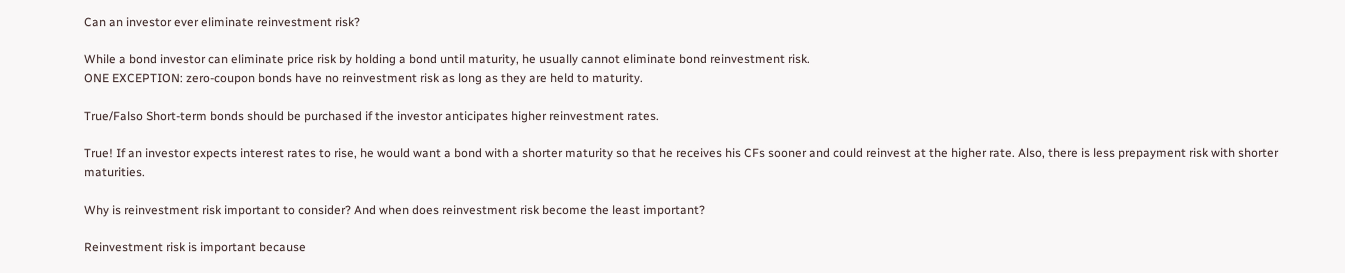Can an investor ever eliminate reinvestment risk?

While a bond investor can eliminate price risk by holding a bond until maturity, he usually cannot eliminate bond reinvestment risk.
ONE EXCEPTION: zero-coupon bonds have no reinvestment risk as long as they are held to maturity.

True/Falso Short-term bonds should be purchased if the investor anticipates higher reinvestment rates.

True! If an investor expects interest rates to rise, he would want a bond with a shorter maturity so that he receives his CFs sooner and could reinvest at the higher rate. Also, there is less prepayment risk with shorter maturities.

Why is reinvestment risk important to consider? And when does reinvestment risk become the least important?

Reinvestment risk is important because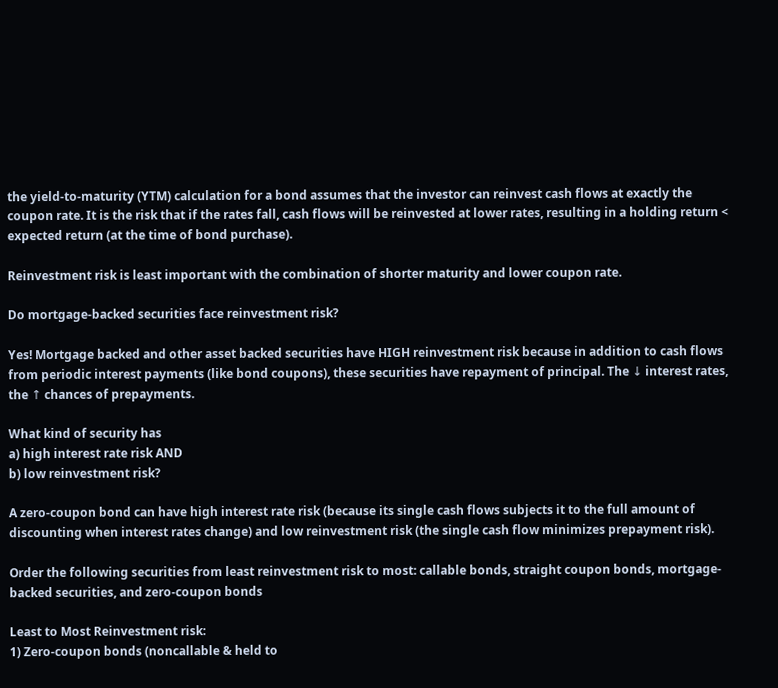the yield-to-maturity (YTM) calculation for a bond assumes that the investor can reinvest cash flows at exactly the coupon rate. It is the risk that if the rates fall, cash flows will be reinvested at lower rates, resulting in a holding return < expected return (at the time of bond purchase).

Reinvestment risk is least important with the combination of shorter maturity and lower coupon rate.

Do mortgage-backed securities face reinvestment risk?

Yes! Mortgage backed and other asset backed securities have HIGH reinvestment risk because in addition to cash flows from periodic interest payments (like bond coupons), these securities have repayment of principal. The ↓ interest rates, the ↑ chances of prepayments.

What kind of security has
a) high interest rate risk AND
b) low reinvestment risk?

A zero-coupon bond can have high interest rate risk (because its single cash flows subjects it to the full amount of discounting when interest rates change) and low reinvestment risk (the single cash flow minimizes prepayment risk).

Order the following securities from least reinvestment risk to most: callable bonds, straight coupon bonds, mortgage-backed securities, and zero-coupon bonds

Least to Most Reinvestment risk:
1) Zero-coupon bonds (noncallable & held to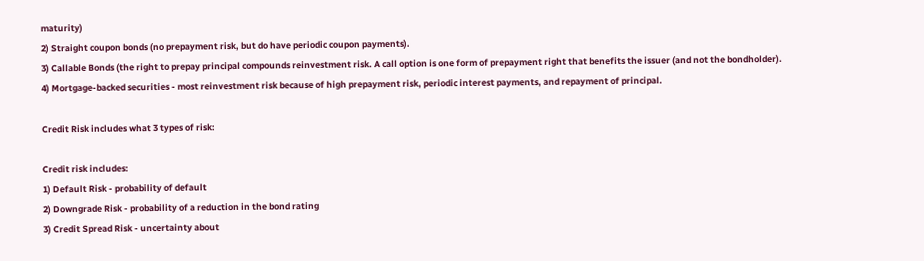maturity)
2) Straight coupon bonds (no prepayment risk, but do have periodic coupon payments).
3) Callable Bonds (the right to prepay principal compounds reinvestment risk. A call option is one form of prepayment right that benefits the issuer (and not the bondholder).
4) Mortgage-backed securities - most reinvestment risk because of high prepayment risk, periodic interest payments, and repayment of principal.

Credit Risk includes what 3 types of risk:

Credit risk includes:
1) Default Risk - probability of default
2) Downgrade Risk - probability of a reduction in the bond rating
3) Credit Spread Risk - uncertainty about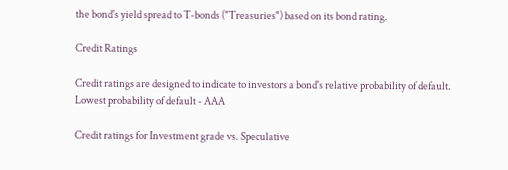the bond's yield spread to T-bonds ("Treasuries") based on its bond rating.

Credit Ratings

Credit ratings are designed to indicate to investors a bond's relative probability of default.
Lowest probability of default - AAA

Credit ratings for Investment grade vs. Speculative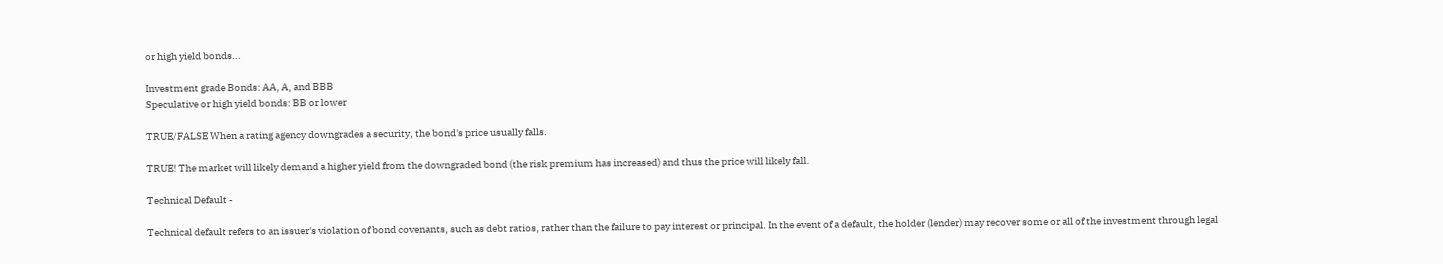or high yield bonds...

Investment grade Bonds: AA, A, and BBB
Speculative or high yield bonds: BB or lower

TRUE/FALSE When a rating agency downgrades a security, the bond's price usually falls.

TRUE! The market will likely demand a higher yield from the downgraded bond (the risk premium has increased) and thus the price will likely fall.

Technical Default -

Technical default refers to an issuer's violation of bond covenants, such as debt ratios, rather than the failure to pay interest or principal. In the event of a default, the holder (lender) may recover some or all of the investment through legal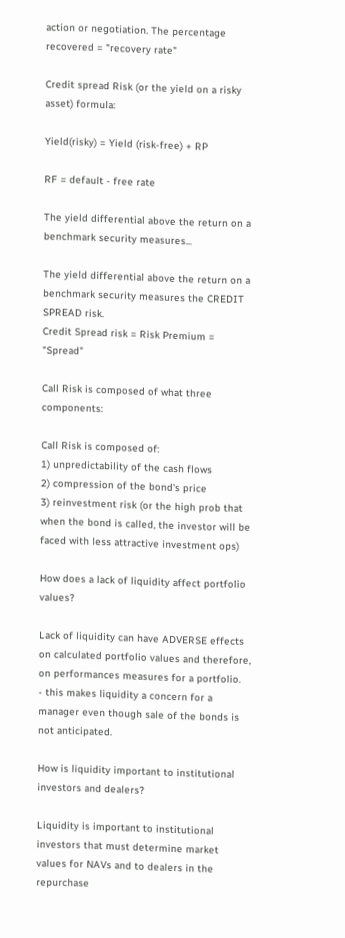action or negotiation. The percentage recovered = "recovery rate"

Credit spread Risk (or the yield on a risky asset) formula:

Yield(risky) = Yield (risk-free) + RP

RF = default - free rate

The yield differential above the return on a benchmark security measures...

The yield differential above the return on a benchmark security measures the CREDIT SPREAD risk.
Credit Spread risk = Risk Premium = "Spread"

Call Risk is composed of what three components:

Call Risk is composed of:
1) unpredictability of the cash flows
2) compression of the bond's price
3) reinvestment risk (or the high prob that when the bond is called, the investor will be faced with less attractive investment ops)

How does a lack of liquidity affect portfolio values?

Lack of liquidity can have ADVERSE effects on calculated portfolio values and therefore, on performances measures for a portfolio.
- this makes liquidity a concern for a manager even though sale of the bonds is not anticipated.

How is liquidity important to institutional investors and dealers?

Liquidity is important to institutional investors that must determine market values for NAVs and to dealers in the repurchase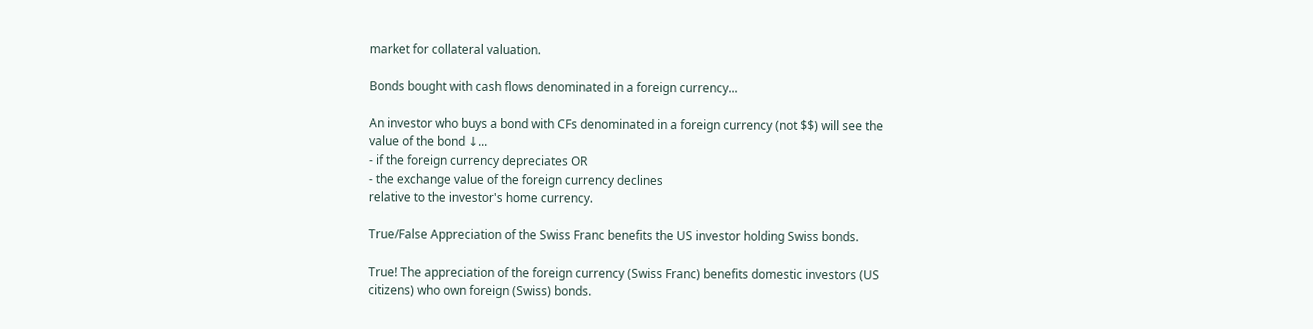market for collateral valuation.

Bonds bought with cash flows denominated in a foreign currency...

An investor who buys a bond with CFs denominated in a foreign currency (not $$) will see the value of the bond ↓...
- if the foreign currency depreciates OR
- the exchange value of the foreign currency declines
relative to the investor's home currency.

True/False Appreciation of the Swiss Franc benefits the US investor holding Swiss bonds.

True! The appreciation of the foreign currency (Swiss Franc) benefits domestic investors (US citizens) who own foreign (Swiss) bonds.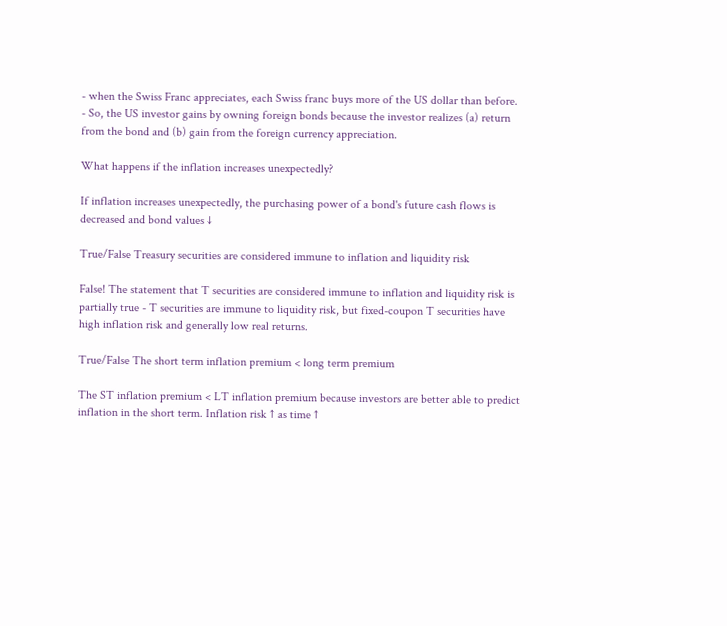- when the Swiss Franc appreciates, each Swiss franc buys more of the US dollar than before.
- So, the US investor gains by owning foreign bonds because the investor realizes (a) return from the bond and (b) gain from the foreign currency appreciation.

What happens if the inflation increases unexpectedly?

If inflation increases unexpectedly, the purchasing power of a bond's future cash flows is decreased and bond values ↓

True/False Treasury securities are considered immune to inflation and liquidity risk

False! The statement that T securities are considered immune to inflation and liquidity risk is partially true - T securities are immune to liquidity risk, but fixed-coupon T securities have high inflation risk and generally low real returns.

True/False The short term inflation premium < long term premium

The ST inflation premium < LT inflation premium because investors are better able to predict inflation in the short term. Inflation risk ↑ as time ↑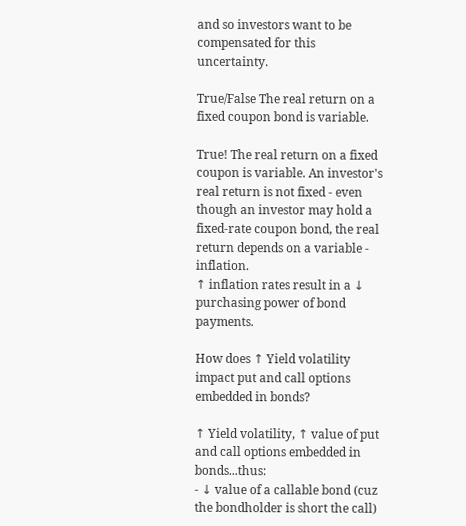and so investors want to be compensated for this uncertainty.

True/False The real return on a fixed coupon bond is variable.

True! The real return on a fixed coupon is variable. An investor's real return is not fixed - even though an investor may hold a fixed-rate coupon bond, the real return depends on a variable - inflation.
↑ inflation rates result in a ↓ purchasing power of bond payments.

How does ↑ Yield volatility impact put and call options embedded in bonds?

↑ Yield volatility, ↑ value of put and call options embedded in bonds...thus:
- ↓ value of a callable bond (cuz the bondholder is short the call)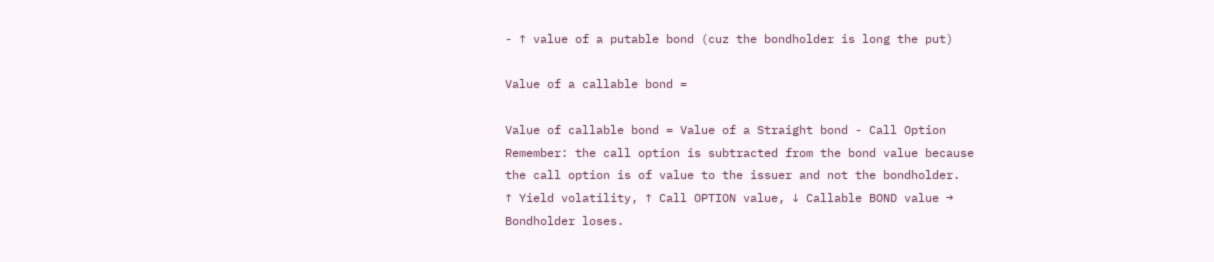- ↑ value of a putable bond (cuz the bondholder is long the put)

Value of a callable bond =

Value of callable bond = Value of a Straight bond - Call Option
Remember: the call option is subtracted from the bond value because the call option is of value to the issuer and not the bondholder.
↑ Yield volatility, ↑ Call OPTION value, ↓ Callable BOND value → Bondholder loses.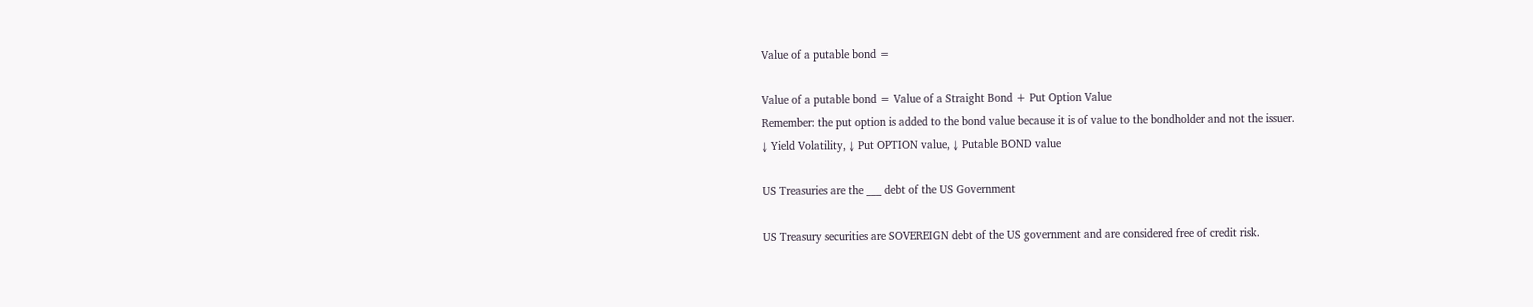Value of a putable bond =

Value of a putable bond = Value of a Straight Bond + Put Option Value
Remember: the put option is added to the bond value because it is of value to the bondholder and not the issuer.
↓ Yield Volatility, ↓ Put OPTION value, ↓ Putable BOND value

US Treasuries are the ___ debt of the US Government

US Treasury securities are SOVEREIGN debt of the US government and are considered free of credit risk.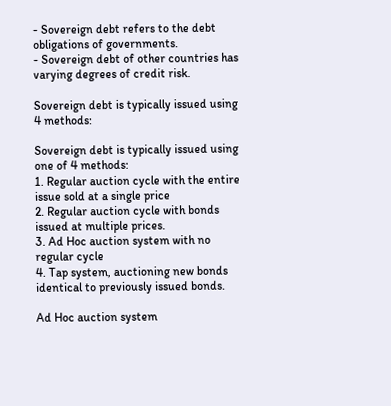- Sovereign debt refers to the debt obligations of governments.
- Sovereign debt of other countries has varying degrees of credit risk.

Sovereign debt is typically issued using 4 methods:

Sovereign debt is typically issued using one of 4 methods:
1. Regular auction cycle with the entire issue sold at a single price
2. Regular auction cycle with bonds issued at multiple prices.
3. Ad Hoc auction system with no regular cycle
4. Tap system, auctioning new bonds identical to previously issued bonds.

Ad Hoc auction system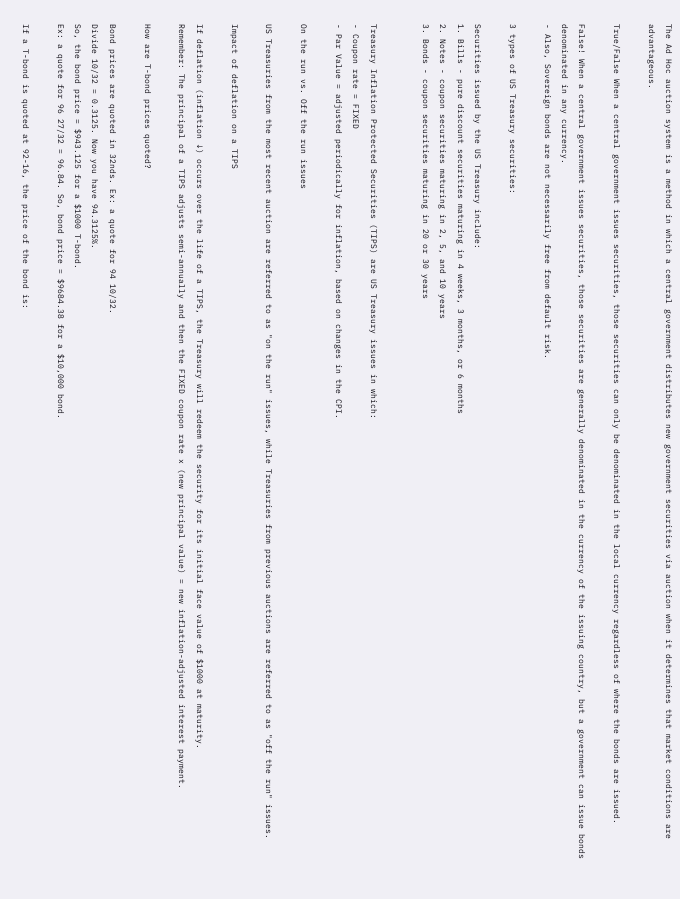The Ad Hoc auction system is a method in which a central government distributes new government securities via auction when it determines that market conditions are advantageous.

True/False When a central government issues securities, those securities can only be denominated in the local currency regardless of where the bonds are issued.

False! When a central government issues securities, those securities are generally denominated in the currency of the issuing country, but a government can issue bonds denominated in any currency.
- Also, Sovereign bonds are not necessarily free from default risk.

3 types of US Treasury securities:

Securities issued by the US Treasury include:
1. Bills - pure discount securities maturing in 4 weeks, 3 months, or 6 months
2. Notes - coupon securities maturing in 2, 5, and 10 years
3. Bonds - coupon securities maturing in 20 or 30 years


Treasury Inflation Protected Securities (TIPS) are US Treasury issues in which:
- Coupon rate = FIXED
- Par Value = adjusted periodically for inflation, based on changes in the CPI.

On the run vs. Off the run issues

US Treasuries from the most recent auction are referred to as "on the run" issues, while Treasuries from previous auctions are referred to as "off the run" issues.

Impact of deflation on a TIPS

If deflation (inflation ↓) occurs over the life of a TIPS, the Treasury will redeem the security for its initial face value of $1000 at maturity.
Remember: The principal of a TIPS adjusts semi-annually and then the FIXED coupon rate x (new principal value) = new inflation-adjusted interest payment.

How are T-bond prices quoted?

Bond prices are quoted in 32nds. Ex: a quote for 94 10/32.
Divide 10/32 = 0.3125. Now you have 94.3125%.
So, the bond price = $943.125 for a $1000 T-bond.
Ex: a quote for 96 27/32 = 96.84. So, bond price = $9684.38 for a $10,000 bond.

If a T-bond is quoted at 92-16, the price of the bond is: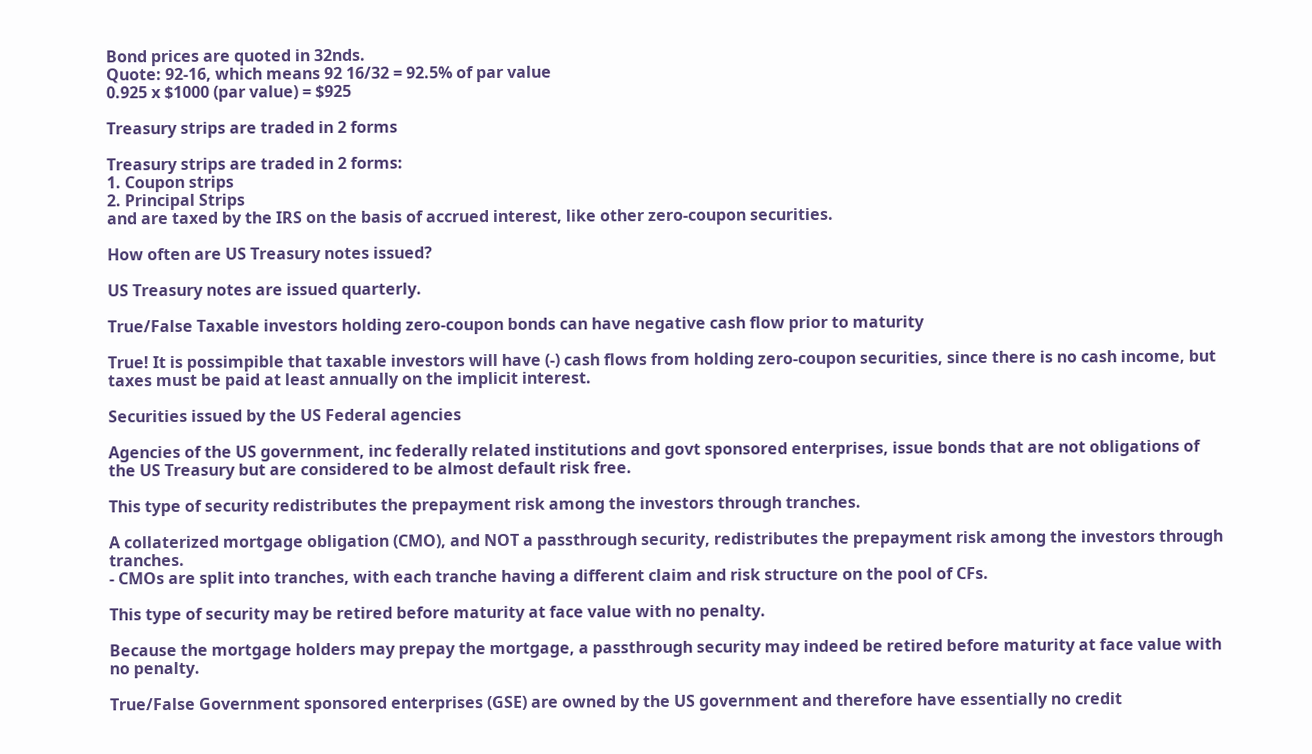Bond prices are quoted in 32nds.
Quote: 92-16, which means 92 16/32 = 92.5% of par value
0.925 x $1000 (par value) = $925

Treasury strips are traded in 2 forms

Treasury strips are traded in 2 forms:
1. Coupon strips
2. Principal Strips
and are taxed by the IRS on the basis of accrued interest, like other zero-coupon securities.

How often are US Treasury notes issued?

US Treasury notes are issued quarterly.

True/False Taxable investors holding zero-coupon bonds can have negative cash flow prior to maturity

True! It is possimpible that taxable investors will have (-) cash flows from holding zero-coupon securities, since there is no cash income, but taxes must be paid at least annually on the implicit interest.

Securities issued by the US Federal agencies

Agencies of the US government, inc federally related institutions and govt sponsored enterprises, issue bonds that are not obligations of the US Treasury but are considered to be almost default risk free.

This type of security redistributes the prepayment risk among the investors through tranches.

A collaterized mortgage obligation (CMO), and NOT a passthrough security, redistributes the prepayment risk among the investors through tranches.
- CMOs are split into tranches, with each tranche having a different claim and risk structure on the pool of CFs.

This type of security may be retired before maturity at face value with no penalty.

Because the mortgage holders may prepay the mortgage, a passthrough security may indeed be retired before maturity at face value with no penalty.

True/False Government sponsored enterprises (GSE) are owned by the US government and therefore have essentially no credit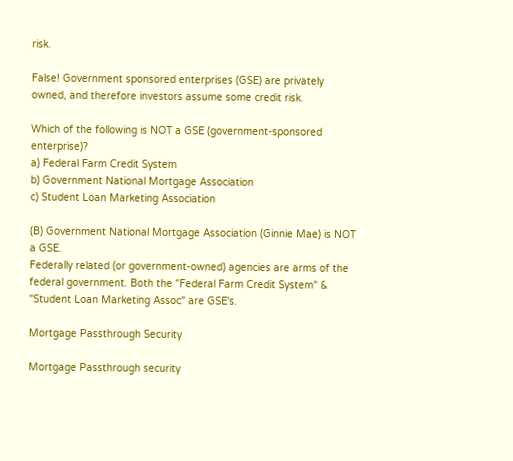risk.

False! Government sponsored enterprises (GSE) are privately owned, and therefore investors assume some credit risk.

Which of the following is NOT a GSE (government-sponsored enterprise)?
a) Federal Farm Credit System
b) Government National Mortgage Association
c) Student Loan Marketing Association

(B) Government National Mortgage Association (Ginnie Mae) is NOT a GSE.
Federally related (or government-owned) agencies are arms of the federal government. Both the "Federal Farm Credit System" & "Student Loan Marketing Assoc" are GSE's.

Mortgage Passthrough Security

Mortgage Passthrough security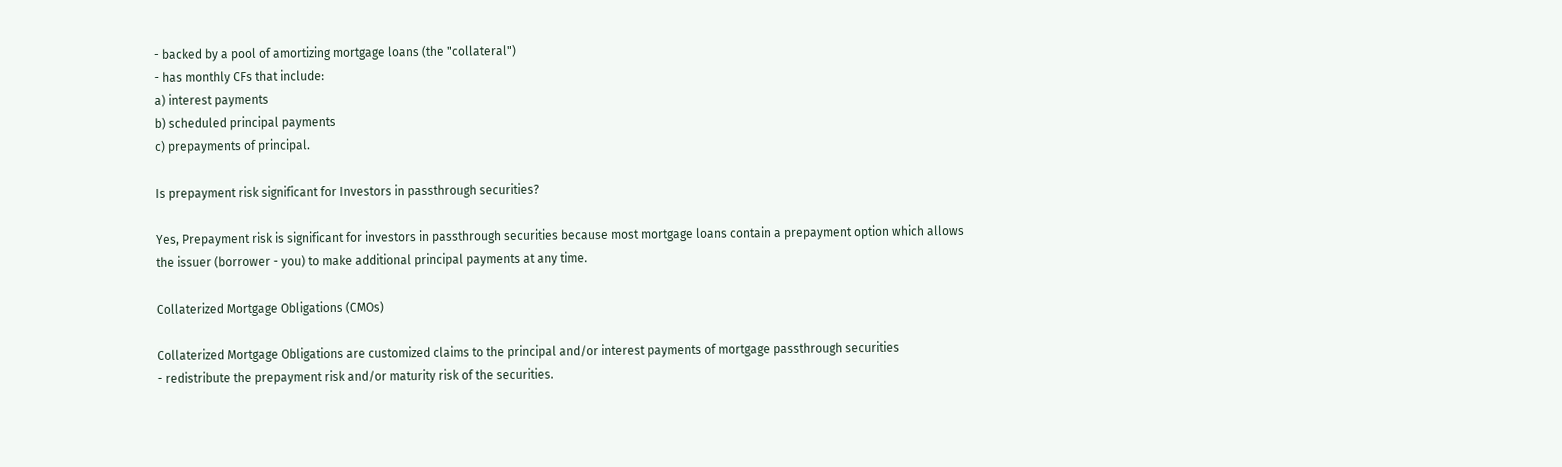- backed by a pool of amortizing mortgage loans (the "collateral")
- has monthly CFs that include:
a) interest payments
b) scheduled principal payments
c) prepayments of principal.

Is prepayment risk significant for Investors in passthrough securities?

Yes, Prepayment risk is significant for investors in passthrough securities because most mortgage loans contain a prepayment option which allows the issuer (borrower - you) to make additional principal payments at any time.

Collaterized Mortgage Obligations (CMOs)

Collaterized Mortgage Obligations are customized claims to the principal and/or interest payments of mortgage passthrough securities
- redistribute the prepayment risk and/or maturity risk of the securities.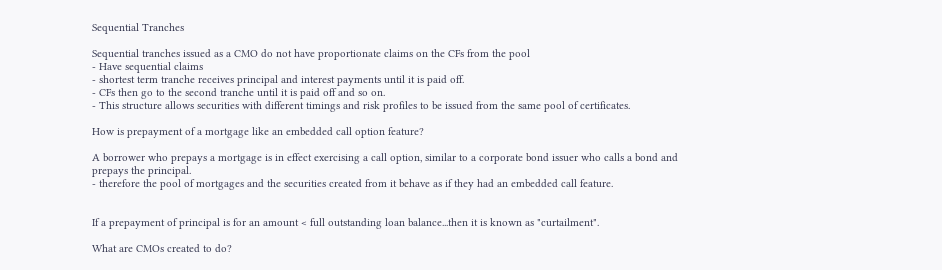Sequential Tranches

Sequential tranches issued as a CMO do not have proportionate claims on the CFs from the pool
- Have sequential claims
- shortest term tranche receives principal and interest payments until it is paid off.
- CFs then go to the second tranche until it is paid off and so on.
- This structure allows securities with different timings and risk profiles to be issued from the same pool of certificates.

How is prepayment of a mortgage like an embedded call option feature?

A borrower who prepays a mortgage is in effect exercising a call option, similar to a corporate bond issuer who calls a bond and prepays the principal.
- therefore the pool of mortgages and the securities created from it behave as if they had an embedded call feature.


If a prepayment of principal is for an amount < full outstanding loan balance...then it is known as "curtailment".

What are CMOs created to do?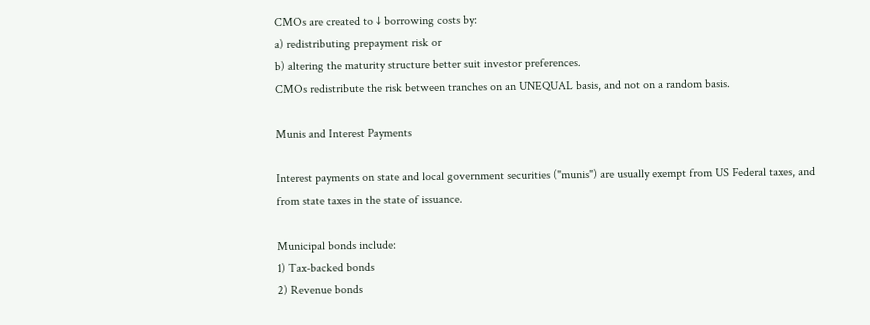CMOs are created to ↓ borrowing costs by:
a) redistributing prepayment risk or
b) altering the maturity structure better suit investor preferences.
CMOs redistribute the risk between tranches on an UNEQUAL basis, and not on a random basis.

Munis and Interest Payments

Interest payments on state and local government securities ("munis") are usually exempt from US Federal taxes, and from state taxes in the state of issuance.

Municipal bonds include:
1) Tax-backed bonds
2) Revenue bonds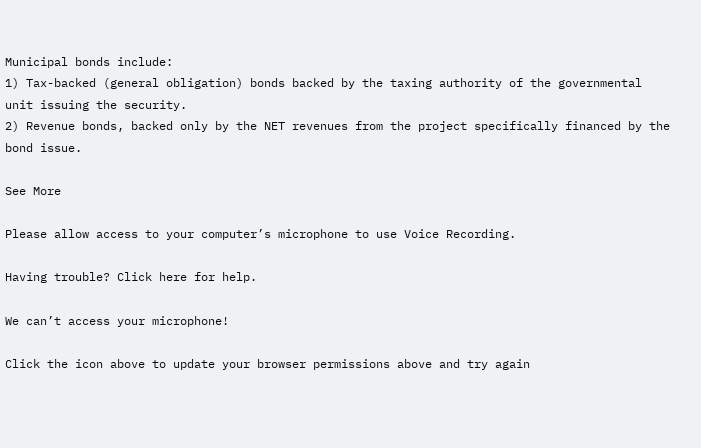Municipal bonds include:
1) Tax-backed (general obligation) bonds backed by the taxing authority of the governmental unit issuing the security.
2) Revenue bonds, backed only by the NET revenues from the project specifically financed by the bond issue.

See More

Please allow access to your computer’s microphone to use Voice Recording.

Having trouble? Click here for help.

We can’t access your microphone!

Click the icon above to update your browser permissions above and try again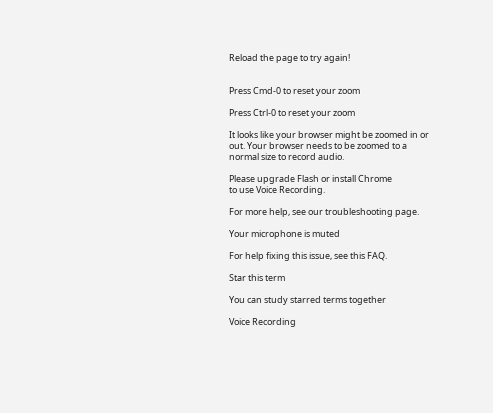Reload the page to try again!


Press Cmd-0 to reset your zoom

Press Ctrl-0 to reset your zoom

It looks like your browser might be zoomed in or out. Your browser needs to be zoomed to a normal size to record audio.

Please upgrade Flash or install Chrome
to use Voice Recording.

For more help, see our troubleshooting page.

Your microphone is muted

For help fixing this issue, see this FAQ.

Star this term

You can study starred terms together

Voice Recording